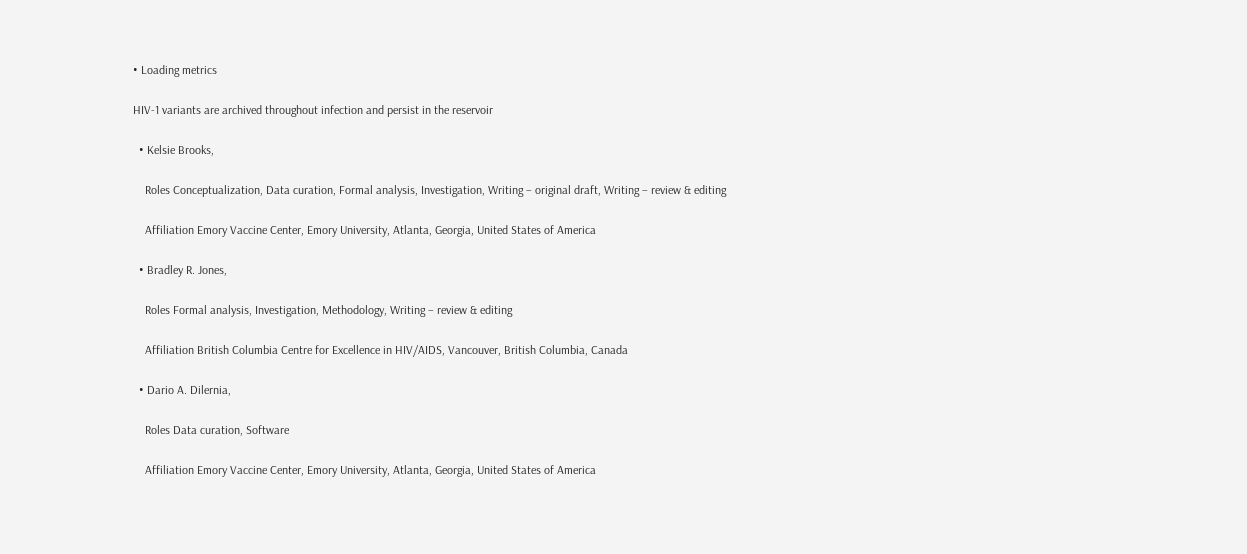• Loading metrics

HIV-1 variants are archived throughout infection and persist in the reservoir

  • Kelsie Brooks,

    Roles Conceptualization, Data curation, Formal analysis, Investigation, Writing – original draft, Writing – review & editing

    Affiliation Emory Vaccine Center, Emory University, Atlanta, Georgia, United States of America

  • Bradley R. Jones,

    Roles Formal analysis, Investigation, Methodology, Writing – review & editing

    Affiliation British Columbia Centre for Excellence in HIV/AIDS, Vancouver, British Columbia, Canada

  • Dario A. Dilernia,

    Roles Data curation, Software

    Affiliation Emory Vaccine Center, Emory University, Atlanta, Georgia, United States of America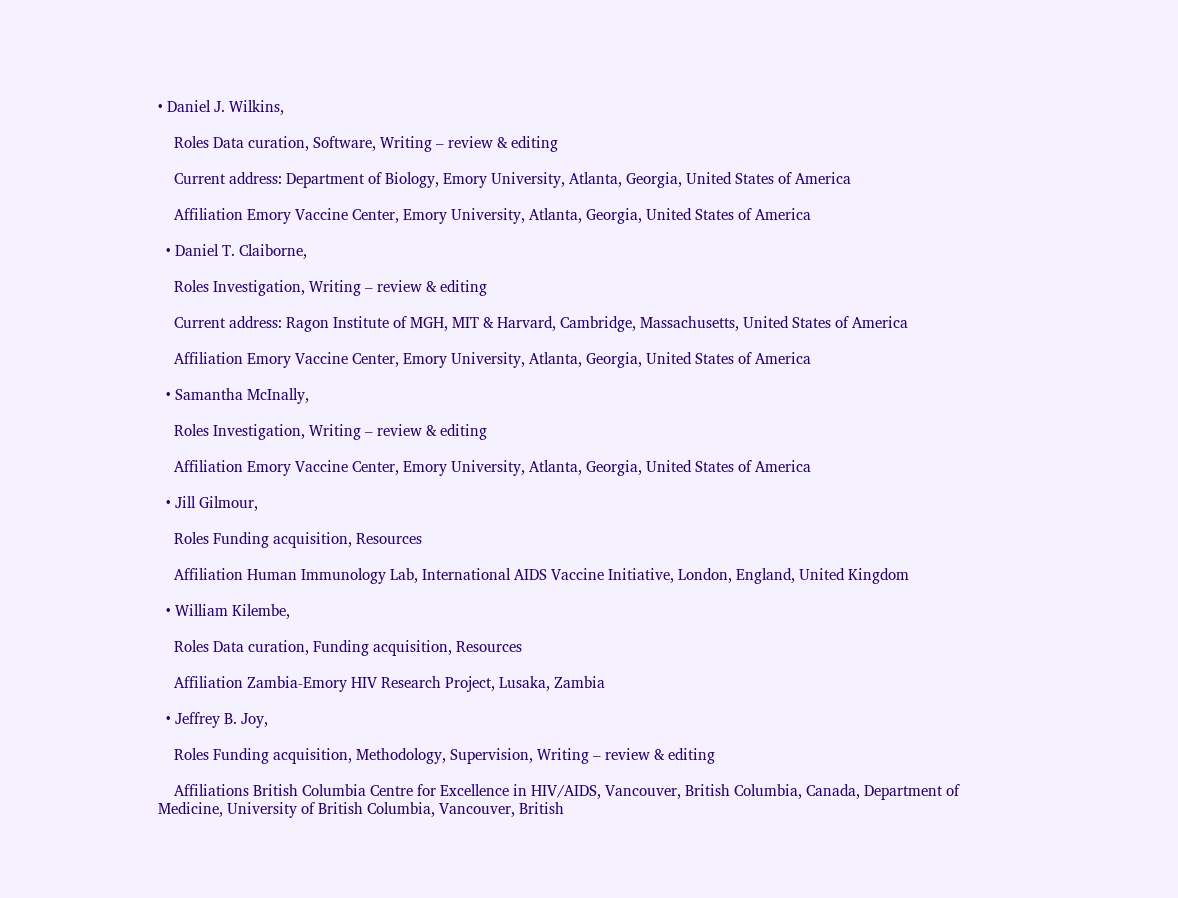• Daniel J. Wilkins,

    Roles Data curation, Software, Writing – review & editing

    Current address: Department of Biology, Emory University, Atlanta, Georgia, United States of America

    Affiliation Emory Vaccine Center, Emory University, Atlanta, Georgia, United States of America

  • Daniel T. Claiborne,

    Roles Investigation, Writing – review & editing

    Current address: Ragon Institute of MGH, MIT & Harvard, Cambridge, Massachusetts, United States of America

    Affiliation Emory Vaccine Center, Emory University, Atlanta, Georgia, United States of America

  • Samantha McInally,

    Roles Investigation, Writing – review & editing

    Affiliation Emory Vaccine Center, Emory University, Atlanta, Georgia, United States of America

  • Jill Gilmour,

    Roles Funding acquisition, Resources

    Affiliation Human Immunology Lab, International AIDS Vaccine Initiative, London, England, United Kingdom

  • William Kilembe,

    Roles Data curation, Funding acquisition, Resources

    Affiliation Zambia-Emory HIV Research Project, Lusaka, Zambia

  • Jeffrey B. Joy,

    Roles Funding acquisition, Methodology, Supervision, Writing – review & editing

    Affiliations British Columbia Centre for Excellence in HIV/AIDS, Vancouver, British Columbia, Canada, Department of Medicine, University of British Columbia, Vancouver, British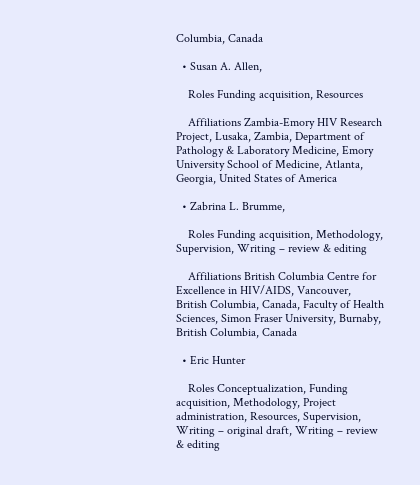Columbia, Canada

  • Susan A. Allen,

    Roles Funding acquisition, Resources

    Affiliations Zambia-Emory HIV Research Project, Lusaka, Zambia, Department of Pathology & Laboratory Medicine, Emory University School of Medicine, Atlanta, Georgia, United States of America

  • Zabrina L. Brumme,

    Roles Funding acquisition, Methodology, Supervision, Writing – review & editing

    Affiliations British Columbia Centre for Excellence in HIV/AIDS, Vancouver, British Columbia, Canada, Faculty of Health Sciences, Simon Fraser University, Burnaby, British Columbia, Canada

  • Eric Hunter

    Roles Conceptualization, Funding acquisition, Methodology, Project administration, Resources, Supervision, Writing – original draft, Writing – review & editing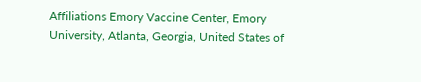Affiliations Emory Vaccine Center, Emory University, Atlanta, Georgia, United States of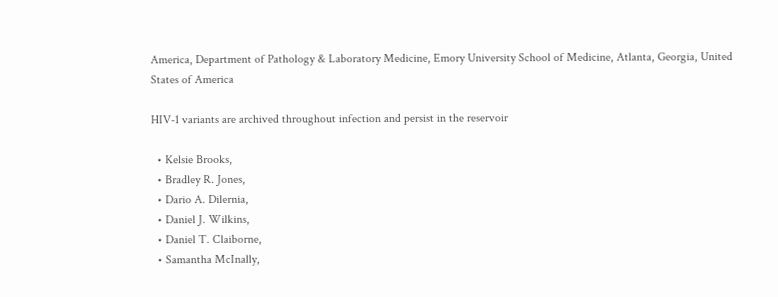America, Department of Pathology & Laboratory Medicine, Emory University School of Medicine, Atlanta, Georgia, United States of America

HIV-1 variants are archived throughout infection and persist in the reservoir

  • Kelsie Brooks,
  • Bradley R. Jones,
  • Dario A. Dilernia,
  • Daniel J. Wilkins,
  • Daniel T. Claiborne,
  • Samantha McInally,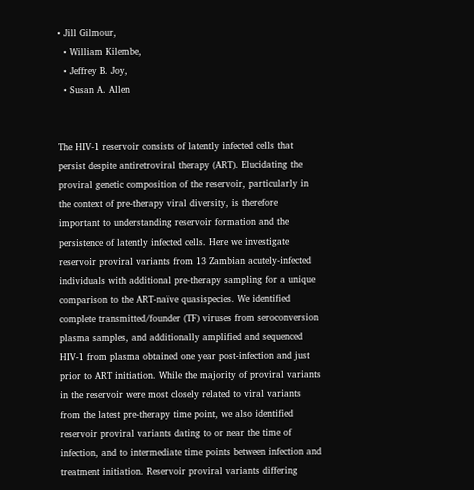• Jill Gilmour,
  • William Kilembe,
  • Jeffrey B. Joy,
  • Susan A. Allen


The HIV-1 reservoir consists of latently infected cells that persist despite antiretroviral therapy (ART). Elucidating the proviral genetic composition of the reservoir, particularly in the context of pre-therapy viral diversity, is therefore important to understanding reservoir formation and the persistence of latently infected cells. Here we investigate reservoir proviral variants from 13 Zambian acutely-infected individuals with additional pre-therapy sampling for a unique comparison to the ART-naïve quasispecies. We identified complete transmitted/founder (TF) viruses from seroconversion plasma samples, and additionally amplified and sequenced HIV-1 from plasma obtained one year post-infection and just prior to ART initiation. While the majority of proviral variants in the reservoir were most closely related to viral variants from the latest pre-therapy time point, we also identified reservoir proviral variants dating to or near the time of infection, and to intermediate time points between infection and treatment initiation. Reservoir proviral variants differing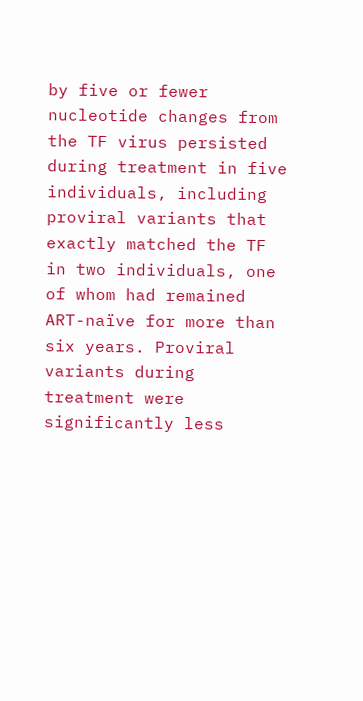by five or fewer nucleotide changes from the TF virus persisted during treatment in five individuals, including proviral variants that exactly matched the TF in two individuals, one of whom had remained ART-naïve for more than six years. Proviral variants during treatment were significantly less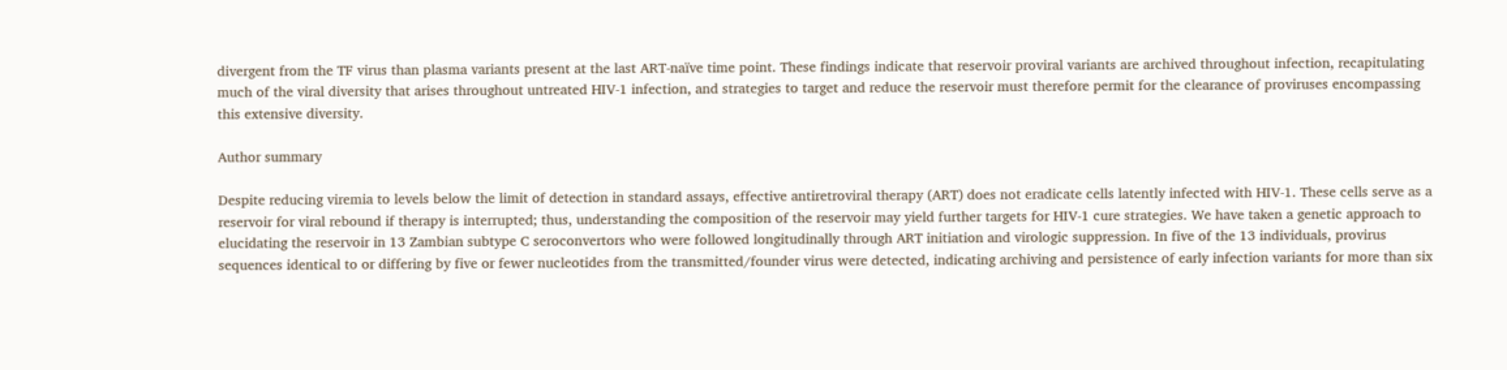divergent from the TF virus than plasma variants present at the last ART-naïve time point. These findings indicate that reservoir proviral variants are archived throughout infection, recapitulating much of the viral diversity that arises throughout untreated HIV-1 infection, and strategies to target and reduce the reservoir must therefore permit for the clearance of proviruses encompassing this extensive diversity.

Author summary

Despite reducing viremia to levels below the limit of detection in standard assays, effective antiretroviral therapy (ART) does not eradicate cells latently infected with HIV-1. These cells serve as a reservoir for viral rebound if therapy is interrupted; thus, understanding the composition of the reservoir may yield further targets for HIV-1 cure strategies. We have taken a genetic approach to elucidating the reservoir in 13 Zambian subtype C seroconvertors who were followed longitudinally through ART initiation and virologic suppression. In five of the 13 individuals, provirus sequences identical to or differing by five or fewer nucleotides from the transmitted/founder virus were detected, indicating archiving and persistence of early infection variants for more than six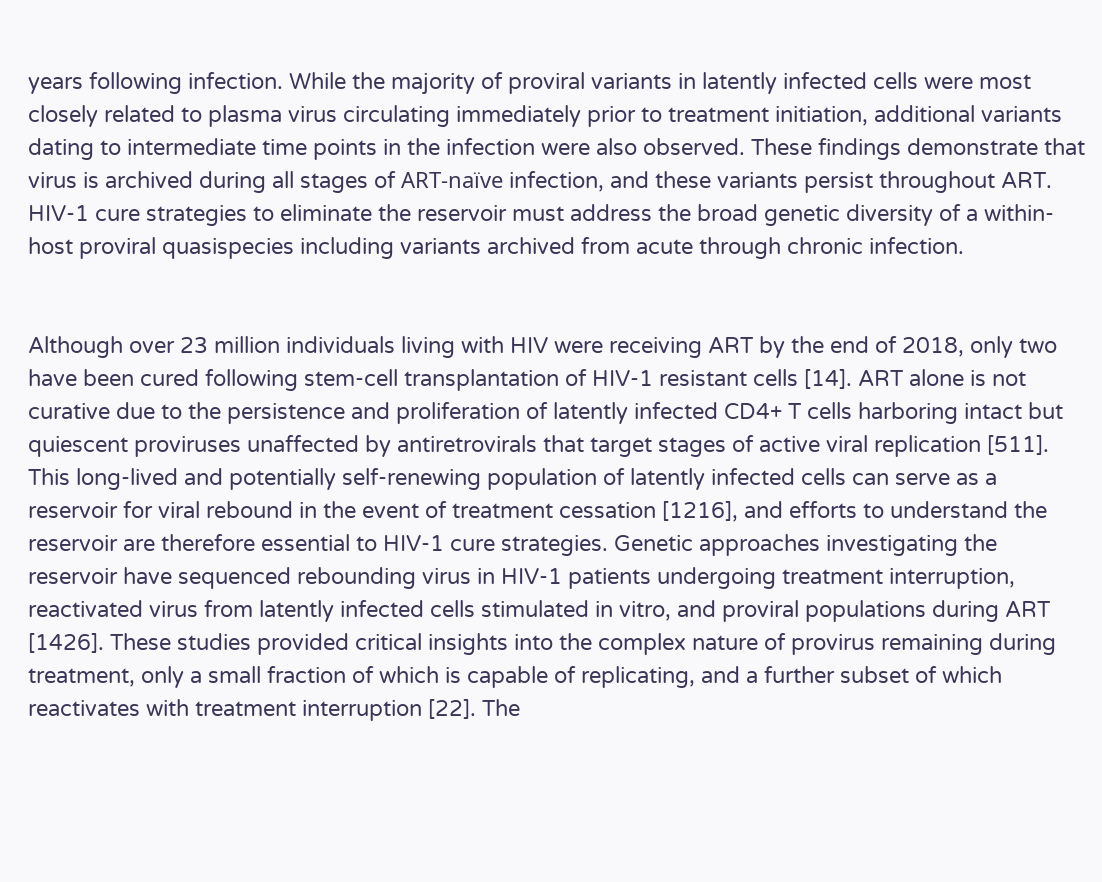years following infection. While the majority of proviral variants in latently infected cells were most closely related to plasma virus circulating immediately prior to treatment initiation, additional variants dating to intermediate time points in the infection were also observed. These findings demonstrate that virus is archived during all stages of ART-naïve infection, and these variants persist throughout ART. HIV-1 cure strategies to eliminate the reservoir must address the broad genetic diversity of a within-host proviral quasispecies including variants archived from acute through chronic infection.


Although over 23 million individuals living with HIV were receiving ART by the end of 2018, only two have been cured following stem-cell transplantation of HIV-1 resistant cells [14]. ART alone is not curative due to the persistence and proliferation of latently infected CD4+ T cells harboring intact but quiescent proviruses unaffected by antiretrovirals that target stages of active viral replication [511]. This long-lived and potentially self-renewing population of latently infected cells can serve as a reservoir for viral rebound in the event of treatment cessation [1216], and efforts to understand the reservoir are therefore essential to HIV-1 cure strategies. Genetic approaches investigating the reservoir have sequenced rebounding virus in HIV-1 patients undergoing treatment interruption, reactivated virus from latently infected cells stimulated in vitro, and proviral populations during ART [1426]. These studies provided critical insights into the complex nature of provirus remaining during treatment, only a small fraction of which is capable of replicating, and a further subset of which reactivates with treatment interruption [22]. The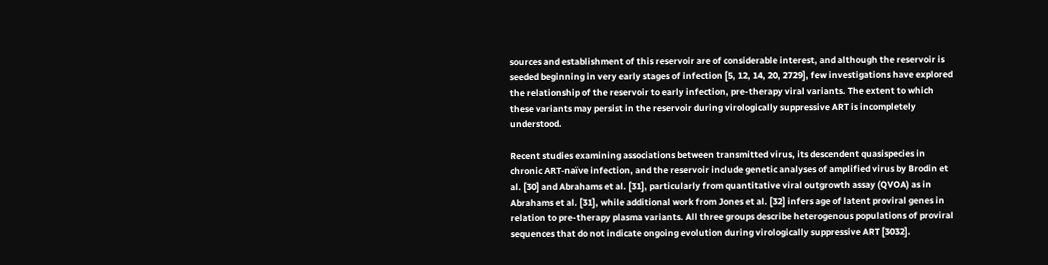sources and establishment of this reservoir are of considerable interest, and although the reservoir is seeded beginning in very early stages of infection [5, 12, 14, 20, 2729], few investigations have explored the relationship of the reservoir to early infection, pre-therapy viral variants. The extent to which these variants may persist in the reservoir during virologically suppressive ART is incompletely understood.

Recent studies examining associations between transmitted virus, its descendent quasispecies in chronic ART-naïve infection, and the reservoir include genetic analyses of amplified virus by Brodin et al. [30] and Abrahams et al. [31], particularly from quantitative viral outgrowth assay (QVOA) as in Abrahams et al. [31], while additional work from Jones et al. [32] infers age of latent proviral genes in relation to pre-therapy plasma variants. All three groups describe heterogenous populations of proviral sequences that do not indicate ongoing evolution during virologically suppressive ART [3032].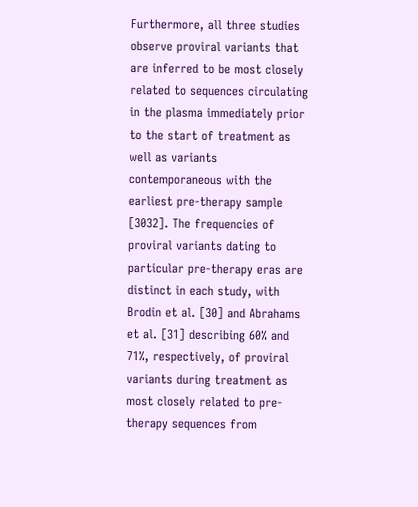Furthermore, all three studies observe proviral variants that are inferred to be most closely related to sequences circulating in the plasma immediately prior to the start of treatment as well as variants contemporaneous with the earliest pre-therapy sample [3032]. The frequencies of proviral variants dating to particular pre-therapy eras are distinct in each study, with Brodin et al. [30] and Abrahams et al. [31] describing 60% and 71%, respectively, of proviral variants during treatment as most closely related to pre-therapy sequences from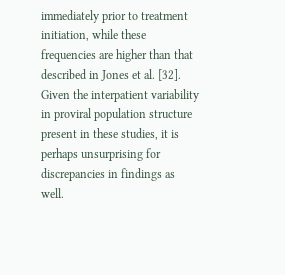immediately prior to treatment initiation, while these frequencies are higher than that described in Jones et al. [32]. Given the interpatient variability in proviral population structure present in these studies, it is perhaps unsurprising for discrepancies in findings as well.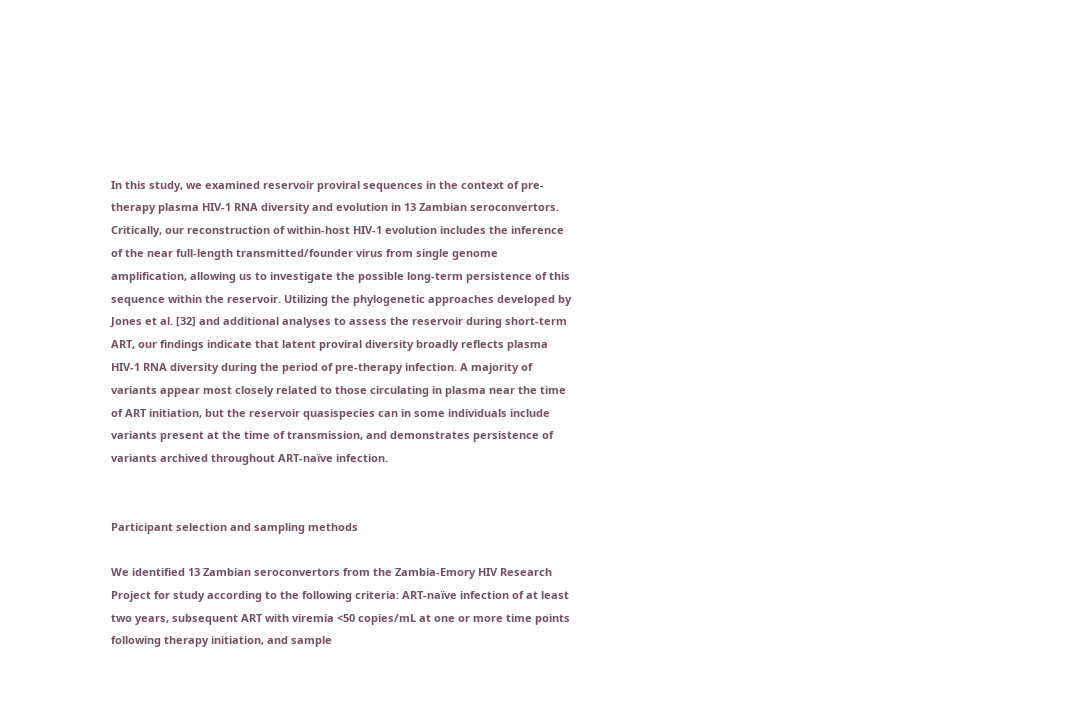In this study, we examined reservoir proviral sequences in the context of pre-therapy plasma HIV-1 RNA diversity and evolution in 13 Zambian seroconvertors. Critically, our reconstruction of within-host HIV-1 evolution includes the inference of the near full-length transmitted/founder virus from single genome amplification, allowing us to investigate the possible long-term persistence of this sequence within the reservoir. Utilizing the phylogenetic approaches developed by Jones et al. [32] and additional analyses to assess the reservoir during short-term ART, our findings indicate that latent proviral diversity broadly reflects plasma HIV-1 RNA diversity during the period of pre-therapy infection. A majority of variants appear most closely related to those circulating in plasma near the time of ART initiation, but the reservoir quasispecies can in some individuals include variants present at the time of transmission, and demonstrates persistence of variants archived throughout ART-naïve infection.


Participant selection and sampling methods

We identified 13 Zambian seroconvertors from the Zambia-Emory HIV Research Project for study according to the following criteria: ART-naïve infection of at least two years, subsequent ART with viremia <50 copies/mL at one or more time points following therapy initiation, and sample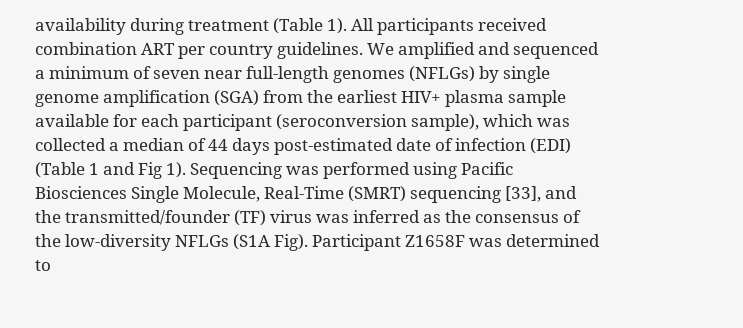availability during treatment (Table 1). All participants received combination ART per country guidelines. We amplified and sequenced a minimum of seven near full-length genomes (NFLGs) by single genome amplification (SGA) from the earliest HIV+ plasma sample available for each participant (seroconversion sample), which was collected a median of 44 days post-estimated date of infection (EDI) (Table 1 and Fig 1). Sequencing was performed using Pacific Biosciences Single Molecule, Real-Time (SMRT) sequencing [33], and the transmitted/founder (TF) virus was inferred as the consensus of the low-diversity NFLGs (S1A Fig). Participant Z1658F was determined to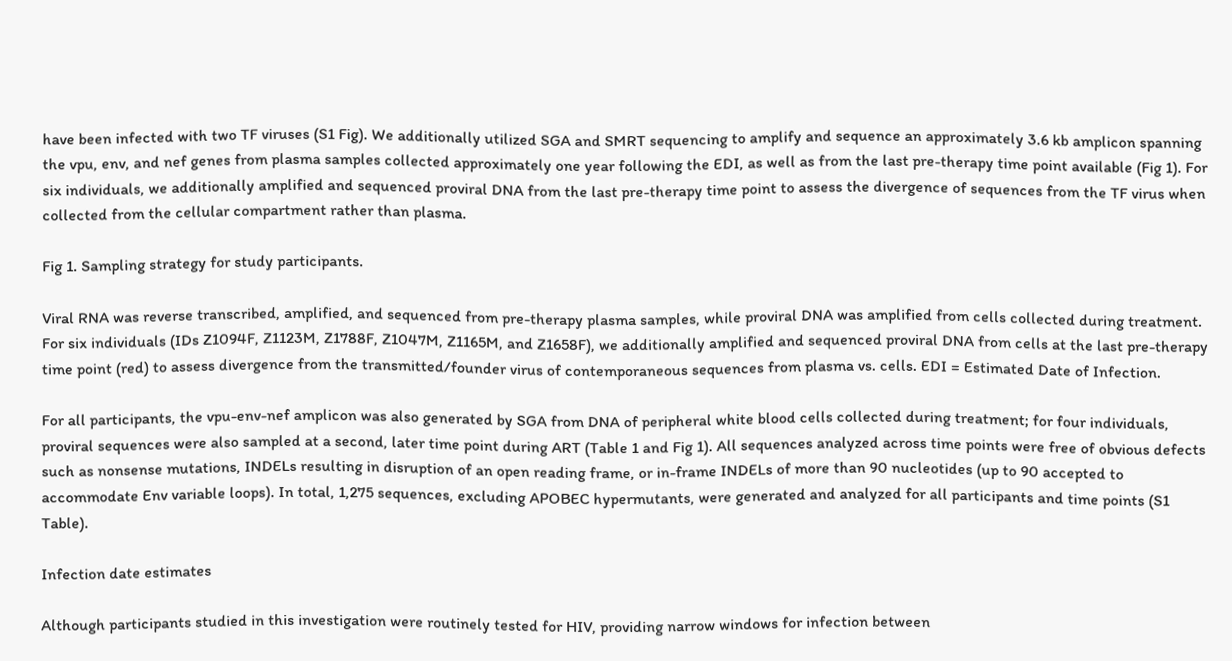have been infected with two TF viruses (S1 Fig). We additionally utilized SGA and SMRT sequencing to amplify and sequence an approximately 3.6 kb amplicon spanning the vpu, env, and nef genes from plasma samples collected approximately one year following the EDI, as well as from the last pre-therapy time point available (Fig 1). For six individuals, we additionally amplified and sequenced proviral DNA from the last pre-therapy time point to assess the divergence of sequences from the TF virus when collected from the cellular compartment rather than plasma.

Fig 1. Sampling strategy for study participants.

Viral RNA was reverse transcribed, amplified, and sequenced from pre-therapy plasma samples, while proviral DNA was amplified from cells collected during treatment. For six individuals (IDs Z1094F, Z1123M, Z1788F, Z1047M, Z1165M, and Z1658F), we additionally amplified and sequenced proviral DNA from cells at the last pre-therapy time point (red) to assess divergence from the transmitted/founder virus of contemporaneous sequences from plasma vs. cells. EDI = Estimated Date of Infection.

For all participants, the vpu-env-nef amplicon was also generated by SGA from DNA of peripheral white blood cells collected during treatment; for four individuals, proviral sequences were also sampled at a second, later time point during ART (Table 1 and Fig 1). All sequences analyzed across time points were free of obvious defects such as nonsense mutations, INDELs resulting in disruption of an open reading frame, or in-frame INDELs of more than 90 nucleotides (up to 90 accepted to accommodate Env variable loops). In total, 1,275 sequences, excluding APOBEC hypermutants, were generated and analyzed for all participants and time points (S1 Table).

Infection date estimates

Although participants studied in this investigation were routinely tested for HIV, providing narrow windows for infection between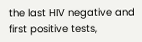the last HIV negative and first positive tests,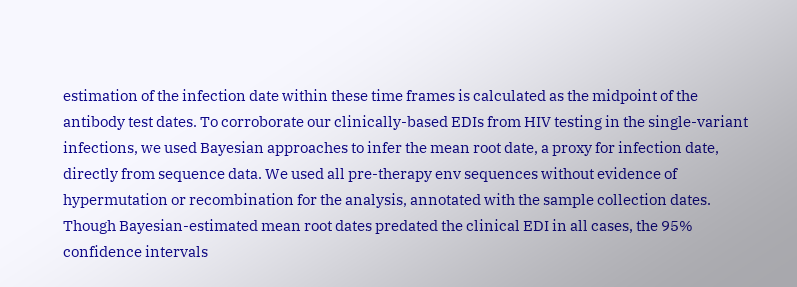estimation of the infection date within these time frames is calculated as the midpoint of the antibody test dates. To corroborate our clinically-based EDIs from HIV testing in the single-variant infections, we used Bayesian approaches to infer the mean root date, a proxy for infection date, directly from sequence data. We used all pre-therapy env sequences without evidence of hypermutation or recombination for the analysis, annotated with the sample collection dates. Though Bayesian-estimated mean root dates predated the clinical EDI in all cases, the 95% confidence intervals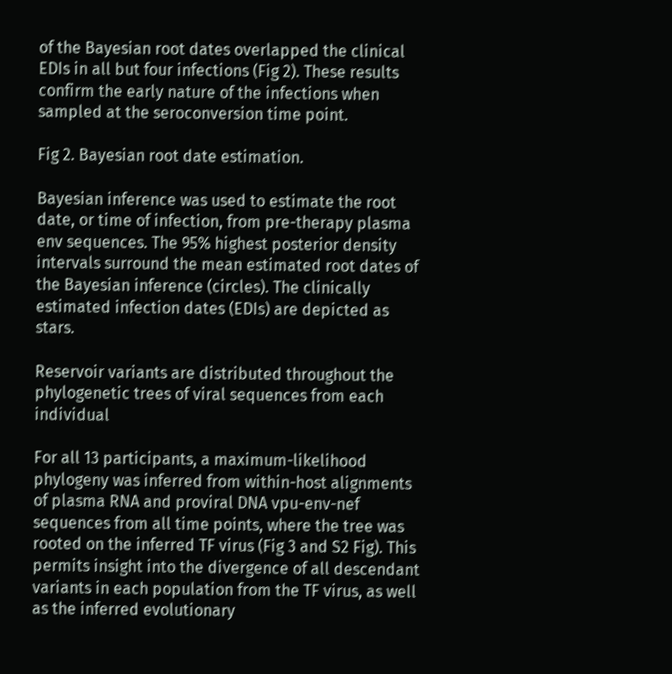of the Bayesian root dates overlapped the clinical EDIs in all but four infections (Fig 2). These results confirm the early nature of the infections when sampled at the seroconversion time point.

Fig 2. Bayesian root date estimation.

Bayesian inference was used to estimate the root date, or time of infection, from pre-therapy plasma env sequences. The 95% highest posterior density intervals surround the mean estimated root dates of the Bayesian inference (circles). The clinically estimated infection dates (EDIs) are depicted as stars.

Reservoir variants are distributed throughout the phylogenetic trees of viral sequences from each individual

For all 13 participants, a maximum-likelihood phylogeny was inferred from within-host alignments of plasma RNA and proviral DNA vpu-env-nef sequences from all time points, where the tree was rooted on the inferred TF virus (Fig 3 and S2 Fig). This permits insight into the divergence of all descendant variants in each population from the TF virus, as well as the inferred evolutionary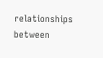relationships between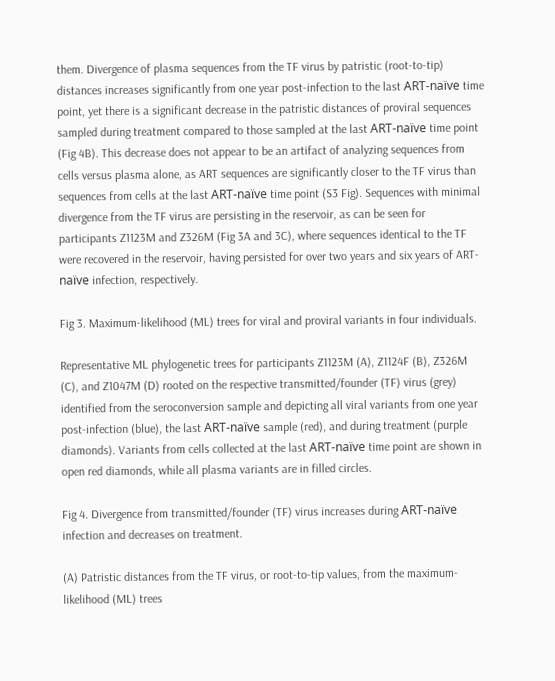them. Divergence of plasma sequences from the TF virus by patristic (root-to-tip) distances increases significantly from one year post-infection to the last ART-naïve time point, yet there is a significant decrease in the patristic distances of proviral sequences sampled during treatment compared to those sampled at the last ART-naïve time point (Fig 4B). This decrease does not appear to be an artifact of analyzing sequences from cells versus plasma alone, as ART sequences are significantly closer to the TF virus than sequences from cells at the last ART-naïve time point (S3 Fig). Sequences with minimal divergence from the TF virus are persisting in the reservoir, as can be seen for participants Z1123M and Z326M (Fig 3A and 3C), where sequences identical to the TF were recovered in the reservoir, having persisted for over two years and six years of ART-naïve infection, respectively.

Fig 3. Maximum-likelihood (ML) trees for viral and proviral variants in four individuals.

Representative ML phylogenetic trees for participants Z1123M (A), Z1124F (B), Z326M (C), and Z1047M (D) rooted on the respective transmitted/founder (TF) virus (grey) identified from the seroconversion sample and depicting all viral variants from one year post-infection (blue), the last ART-naïve sample (red), and during treatment (purple diamonds). Variants from cells collected at the last ART-naïve time point are shown in open red diamonds, while all plasma variants are in filled circles.

Fig 4. Divergence from transmitted/founder (TF) virus increases during ART-naïve infection and decreases on treatment.

(A) Patristic distances from the TF virus, or root-to-tip values, from the maximum-likelihood (ML) trees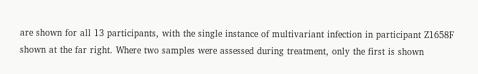are shown for all 13 participants, with the single instance of multivariant infection in participant Z1658F shown at the far right. Where two samples were assessed during treatment, only the first is shown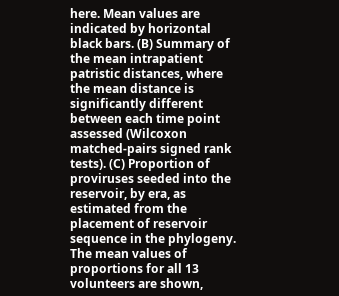here. Mean values are indicated by horizontal black bars. (B) Summary of the mean intrapatient patristic distances, where the mean distance is significantly different between each time point assessed (Wilcoxon matched-pairs signed rank tests). (C) Proportion of proviruses seeded into the reservoir, by era, as estimated from the placement of reservoir sequence in the phylogeny. The mean values of proportions for all 13 volunteers are shown,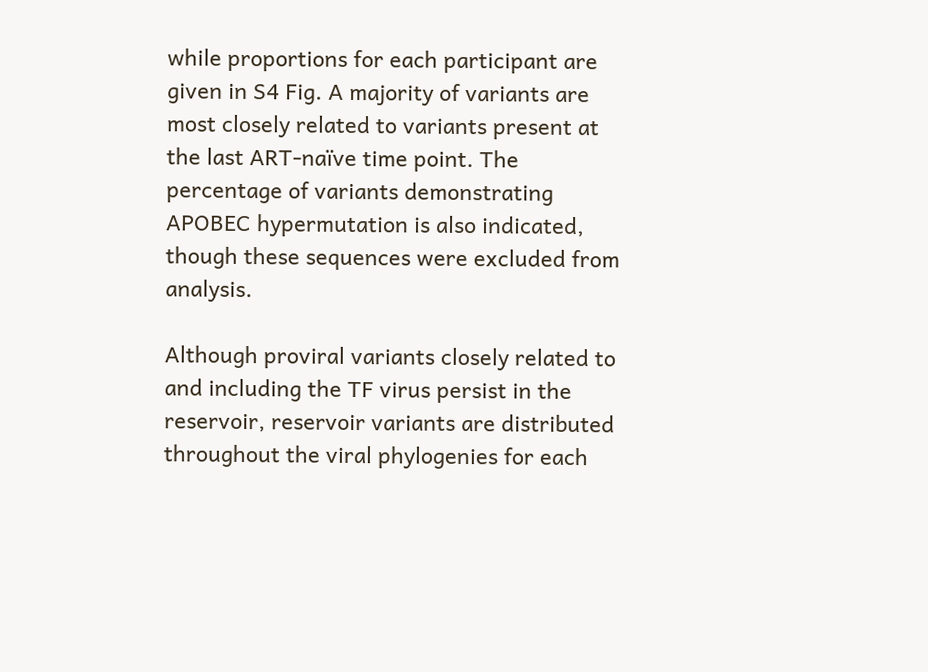while proportions for each participant are given in S4 Fig. A majority of variants are most closely related to variants present at the last ART-naïve time point. The percentage of variants demonstrating APOBEC hypermutation is also indicated, though these sequences were excluded from analysis.

Although proviral variants closely related to and including the TF virus persist in the reservoir, reservoir variants are distributed throughout the viral phylogenies for each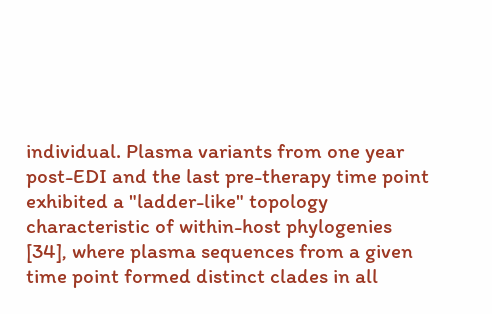individual. Plasma variants from one year post-EDI and the last pre-therapy time point exhibited a "ladder-like" topology characteristic of within-host phylogenies [34], where plasma sequences from a given time point formed distinct clades in all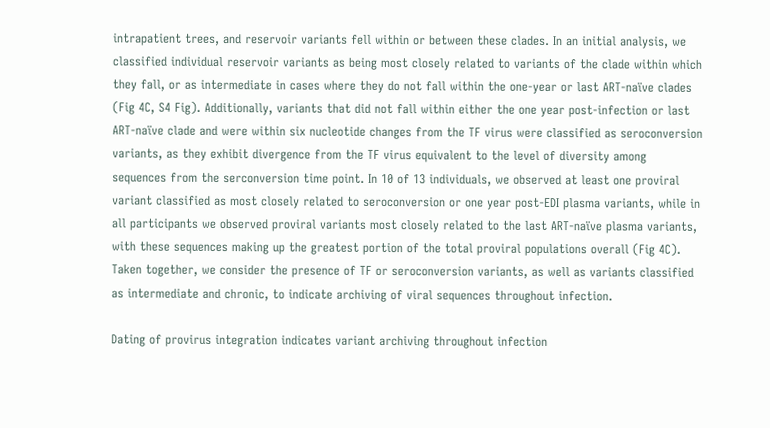intrapatient trees, and reservoir variants fell within or between these clades. In an initial analysis, we classified individual reservoir variants as being most closely related to variants of the clade within which they fall, or as intermediate in cases where they do not fall within the one-year or last ART-naïve clades (Fig 4C, S4 Fig). Additionally, variants that did not fall within either the one year post-infection or last ART-naïve clade and were within six nucleotide changes from the TF virus were classified as seroconversion variants, as they exhibit divergence from the TF virus equivalent to the level of diversity among sequences from the serconversion time point. In 10 of 13 individuals, we observed at least one proviral variant classified as most closely related to seroconversion or one year post-EDI plasma variants, while in all participants we observed proviral variants most closely related to the last ART-naïve plasma variants, with these sequences making up the greatest portion of the total proviral populations overall (Fig 4C). Taken together, we consider the presence of TF or seroconversion variants, as well as variants classified as intermediate and chronic, to indicate archiving of viral sequences throughout infection.

Dating of provirus integration indicates variant archiving throughout infection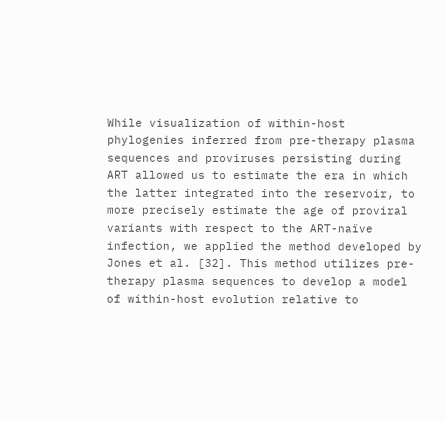While visualization of within-host phylogenies inferred from pre-therapy plasma sequences and proviruses persisting during ART allowed us to estimate the era in which the latter integrated into the reservoir, to more precisely estimate the age of proviral variants with respect to the ART-naïve infection, we applied the method developed by Jones et al. [32]. This method utilizes pre-therapy plasma sequences to develop a model of within-host evolution relative to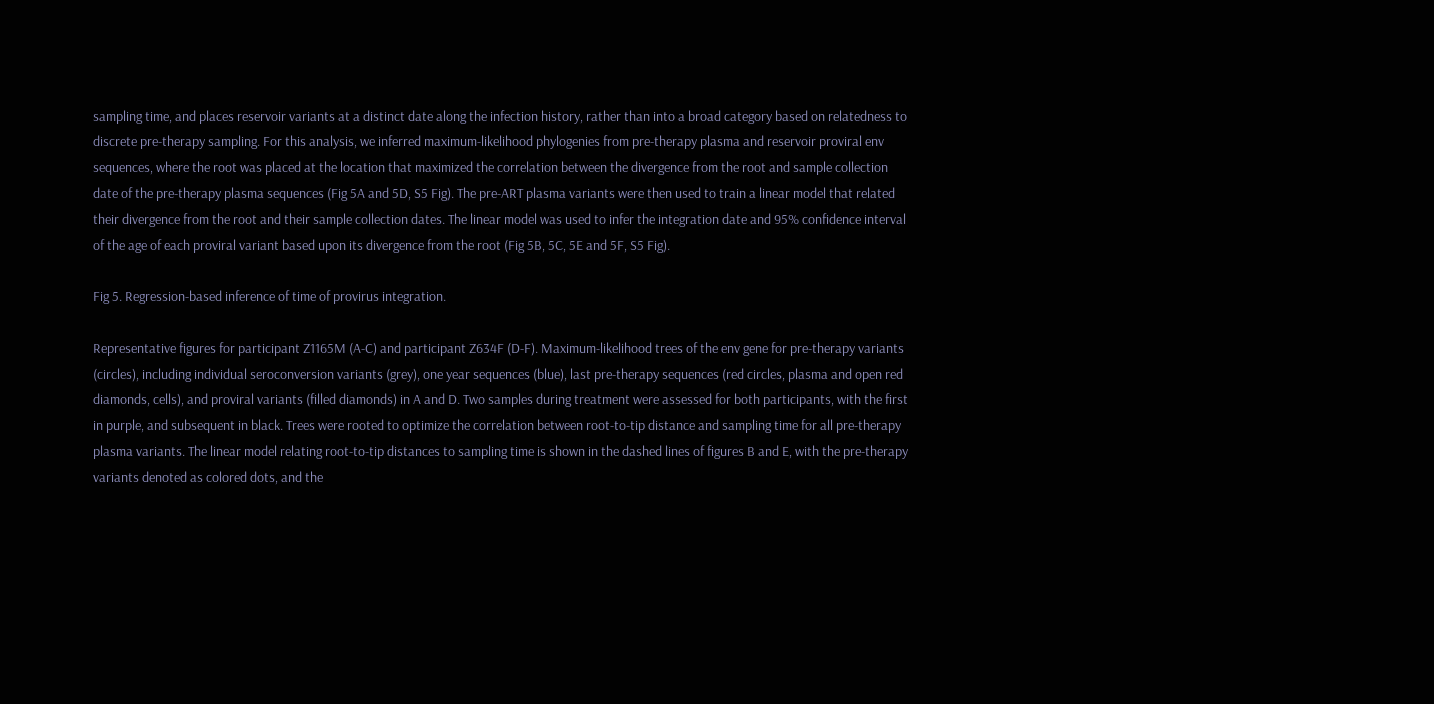sampling time, and places reservoir variants at a distinct date along the infection history, rather than into a broad category based on relatedness to discrete pre-therapy sampling. For this analysis, we inferred maximum-likelihood phylogenies from pre-therapy plasma and reservoir proviral env sequences, where the root was placed at the location that maximized the correlation between the divergence from the root and sample collection date of the pre-therapy plasma sequences (Fig 5A and 5D, S5 Fig). The pre-ART plasma variants were then used to train a linear model that related their divergence from the root and their sample collection dates. The linear model was used to infer the integration date and 95% confidence interval of the age of each proviral variant based upon its divergence from the root (Fig 5B, 5C, 5E and 5F, S5 Fig).

Fig 5. Regression-based inference of time of provirus integration.

Representative figures for participant Z1165M (A-C) and participant Z634F (D-F). Maximum-likelihood trees of the env gene for pre-therapy variants (circles), including individual seroconversion variants (grey), one year sequences (blue), last pre-therapy sequences (red circles, plasma and open red diamonds, cells), and proviral variants (filled diamonds) in A and D. Two samples during treatment were assessed for both participants, with the first in purple, and subsequent in black. Trees were rooted to optimize the correlation between root-to-tip distance and sampling time for all pre-therapy plasma variants. The linear model relating root-to-tip distances to sampling time is shown in the dashed lines of figures B and E, with the pre-therapy variants denoted as colored dots, and the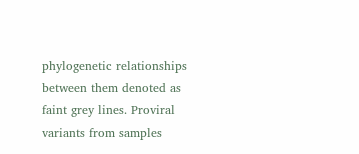phylogenetic relationships between them denoted as faint grey lines. Proviral variants from samples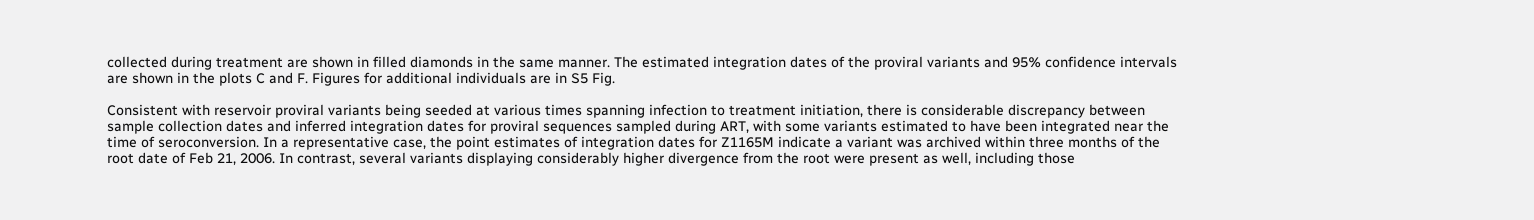collected during treatment are shown in filled diamonds in the same manner. The estimated integration dates of the proviral variants and 95% confidence intervals are shown in the plots C and F. Figures for additional individuals are in S5 Fig.

Consistent with reservoir proviral variants being seeded at various times spanning infection to treatment initiation, there is considerable discrepancy between sample collection dates and inferred integration dates for proviral sequences sampled during ART, with some variants estimated to have been integrated near the time of seroconversion. In a representative case, the point estimates of integration dates for Z1165M indicate a variant was archived within three months of the root date of Feb 21, 2006. In contrast, several variants displaying considerably higher divergence from the root were present as well, including those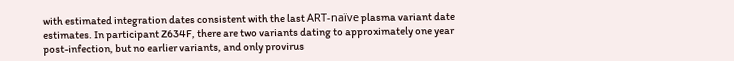with estimated integration dates consistent with the last ART-naïve plasma variant date estimates. In participant Z634F, there are two variants dating to approximately one year post-infection, but no earlier variants, and only provirus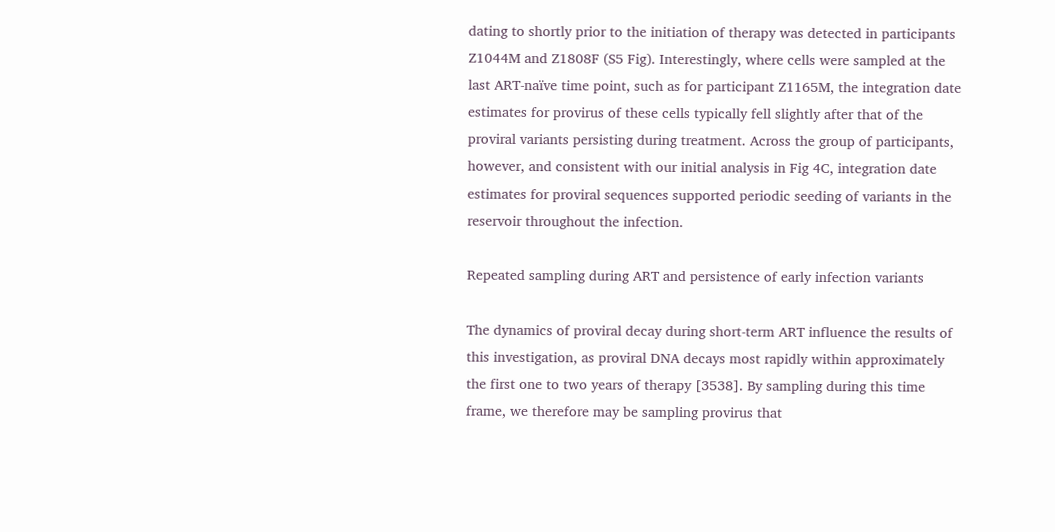dating to shortly prior to the initiation of therapy was detected in participants Z1044M and Z1808F (S5 Fig). Interestingly, where cells were sampled at the last ART-naïve time point, such as for participant Z1165M, the integration date estimates for provirus of these cells typically fell slightly after that of the proviral variants persisting during treatment. Across the group of participants, however, and consistent with our initial analysis in Fig 4C, integration date estimates for proviral sequences supported periodic seeding of variants in the reservoir throughout the infection.

Repeated sampling during ART and persistence of early infection variants

The dynamics of proviral decay during short-term ART influence the results of this investigation, as proviral DNA decays most rapidly within approximately the first one to two years of therapy [3538]. By sampling during this time frame, we therefore may be sampling provirus that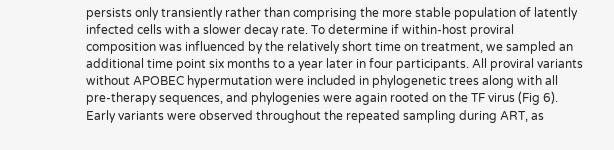persists only transiently rather than comprising the more stable population of latently infected cells with a slower decay rate. To determine if within-host proviral composition was influenced by the relatively short time on treatment, we sampled an additional time point six months to a year later in four participants. All proviral variants without APOBEC hypermutation were included in phylogenetic trees along with all pre-therapy sequences, and phylogenies were again rooted on the TF virus (Fig 6). Early variants were observed throughout the repeated sampling during ART, as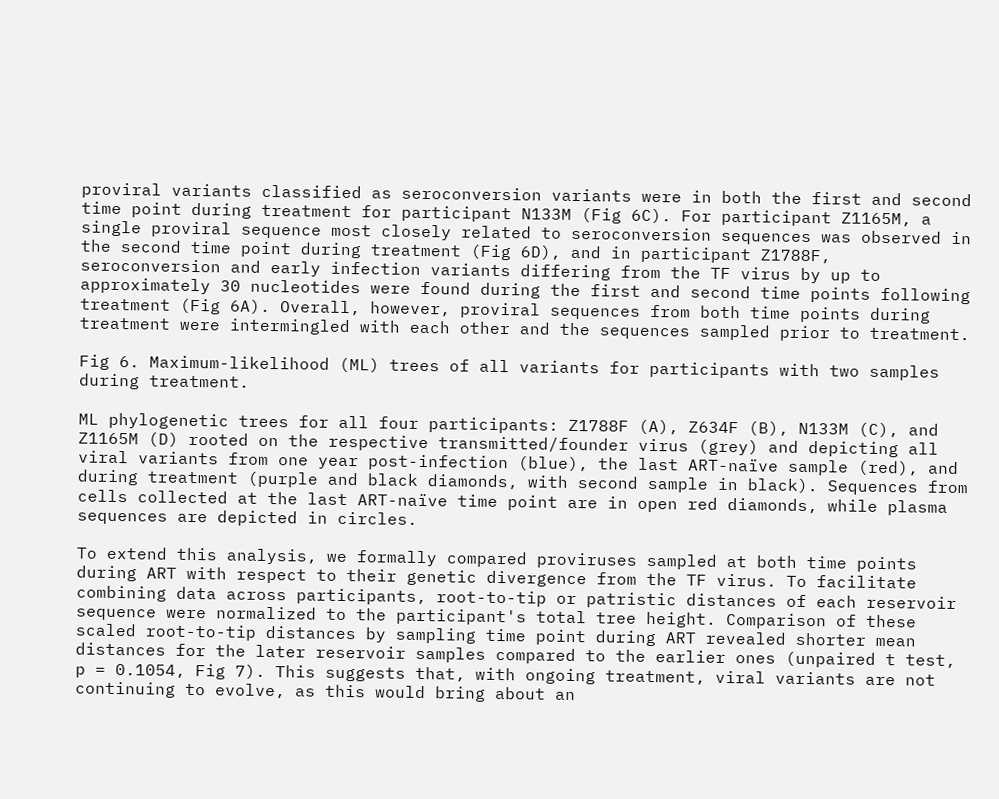proviral variants classified as seroconversion variants were in both the first and second time point during treatment for participant N133M (Fig 6C). For participant Z1165M, a single proviral sequence most closely related to seroconversion sequences was observed in the second time point during treatment (Fig 6D), and in participant Z1788F, seroconversion and early infection variants differing from the TF virus by up to approximately 30 nucleotides were found during the first and second time points following treatment (Fig 6A). Overall, however, proviral sequences from both time points during treatment were intermingled with each other and the sequences sampled prior to treatment.

Fig 6. Maximum-likelihood (ML) trees of all variants for participants with two samples during treatment.

ML phylogenetic trees for all four participants: Z1788F (A), Z634F (B), N133M (C), and Z1165M (D) rooted on the respective transmitted/founder virus (grey) and depicting all viral variants from one year post-infection (blue), the last ART-naïve sample (red), and during treatment (purple and black diamonds, with second sample in black). Sequences from cells collected at the last ART-naïve time point are in open red diamonds, while plasma sequences are depicted in circles.

To extend this analysis, we formally compared proviruses sampled at both time points during ART with respect to their genetic divergence from the TF virus. To facilitate combining data across participants, root-to-tip or patristic distances of each reservoir sequence were normalized to the participant's total tree height. Comparison of these scaled root-to-tip distances by sampling time point during ART revealed shorter mean distances for the later reservoir samples compared to the earlier ones (unpaired t test, p = 0.1054, Fig 7). This suggests that, with ongoing treatment, viral variants are not continuing to evolve, as this would bring about an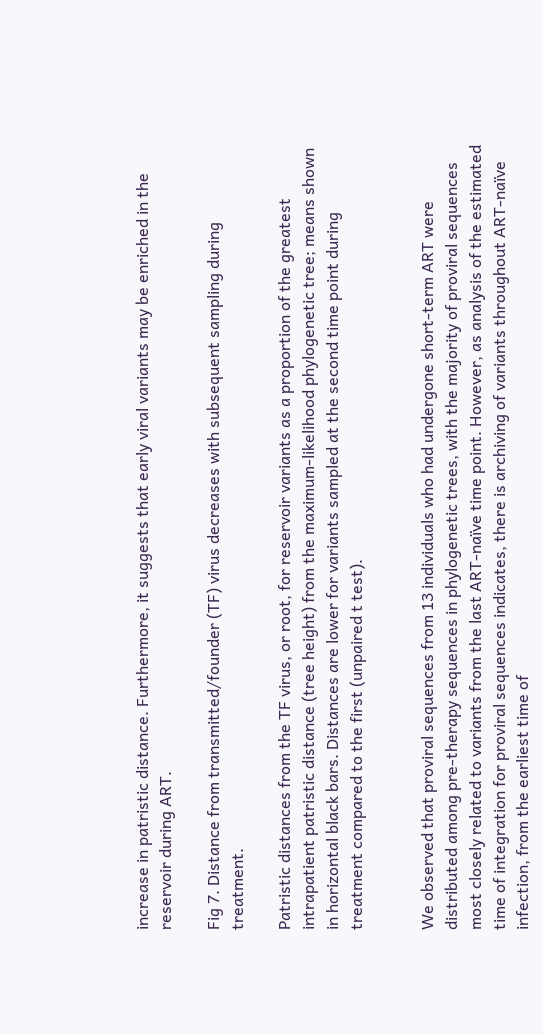increase in patristic distance. Furthermore, it suggests that early viral variants may be enriched in the reservoir during ART.

Fig 7. Distance from transmitted/founder (TF) virus decreases with subsequent sampling during treatment.

Patristic distances from the TF virus, or root, for reservoir variants as a proportion of the greatest intrapatient patristic distance (tree height) from the maximum-likelihood phylogenetic tree; means shown in horizontal black bars. Distances are lower for variants sampled at the second time point during treatment compared to the first (unpaired t test).


We observed that proviral sequences from 13 individuals who had undergone short-term ART were distributed among pre-therapy sequences in phylogenetic trees, with the majority of proviral sequences most closely related to variants from the last ART-naïve time point. However, as analysis of the estimated time of integration for proviral sequences indicates, there is archiving of variants throughout ART-naïve infection, from the earliest time of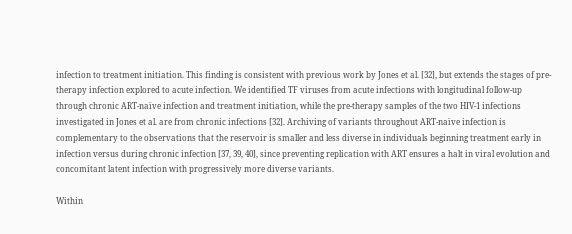infection to treatment initiation. This finding is consistent with previous work by Jones et al. [32], but extends the stages of pre-therapy infection explored to acute infection. We identified TF viruses from acute infections with longitudinal follow-up through chronic ART-naïve infection and treatment initiation, while the pre-therapy samples of the two HIV-1 infections investigated in Jones et al. are from chronic infections [32]. Archiving of variants throughout ART-naïve infection is complementary to the observations that the reservoir is smaller and less diverse in individuals beginning treatment early in infection versus during chronic infection [37, 39, 40], since preventing replication with ART ensures a halt in viral evolution and concomitant latent infection with progressively more diverse variants.

Within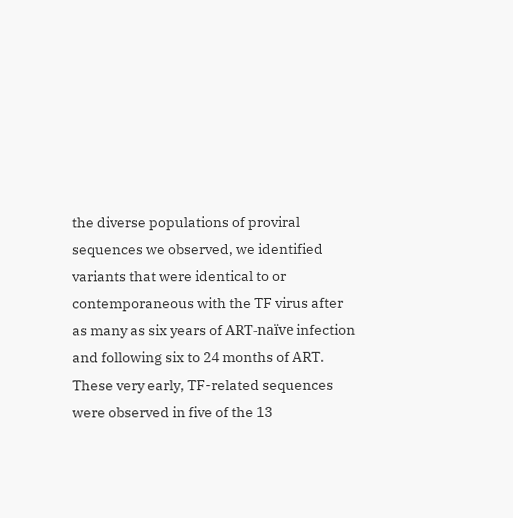the diverse populations of proviral sequences we observed, we identified variants that were identical to or contemporaneous with the TF virus after as many as six years of ART-naïve infection and following six to 24 months of ART. These very early, TF-related sequences were observed in five of the 13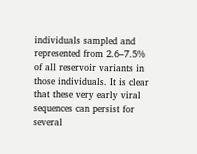individuals sampled and represented from 2.6–7.5% of all reservoir variants in those individuals. It is clear that these very early viral sequences can persist for several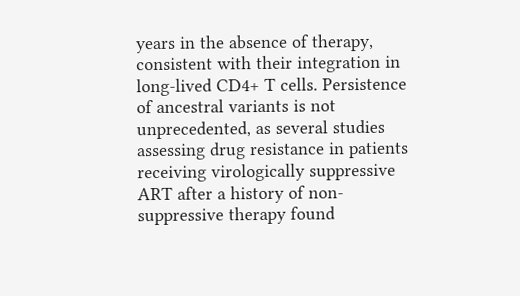years in the absence of therapy, consistent with their integration in long-lived CD4+ T cells. Persistence of ancestral variants is not unprecedented, as several studies assessing drug resistance in patients receiving virologically suppressive ART after a history of non-suppressive therapy found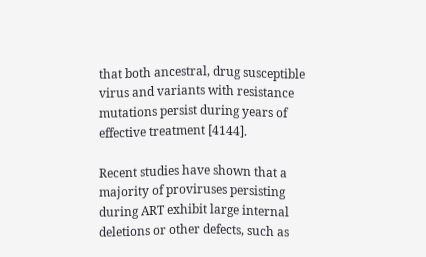that both ancestral, drug susceptible virus and variants with resistance mutations persist during years of effective treatment [4144].

Recent studies have shown that a majority of proviruses persisting during ART exhibit large internal deletions or other defects, such as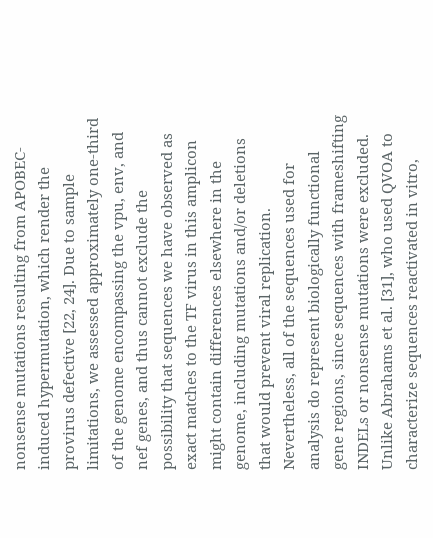nonsense mutations resulting from APOBEC-induced hypermutation, which render the provirus defective [22, 24]. Due to sample limitations, we assessed approximately one-third of the genome encompassing the vpu, env, and nef genes, and thus cannot exclude the possibility that sequences we have observed as exact matches to the TF virus in this amplicon might contain differences elsewhere in the genome, including mutations and/or deletions that would prevent viral replication. Nevertheless, all of the sequences used for analysis do represent biologically functional gene regions, since sequences with frameshifting INDELs or nonsense mutations were excluded. Unlike Abrahams et al. [31], who used QVOA to characterize sequences reactivated in vitro,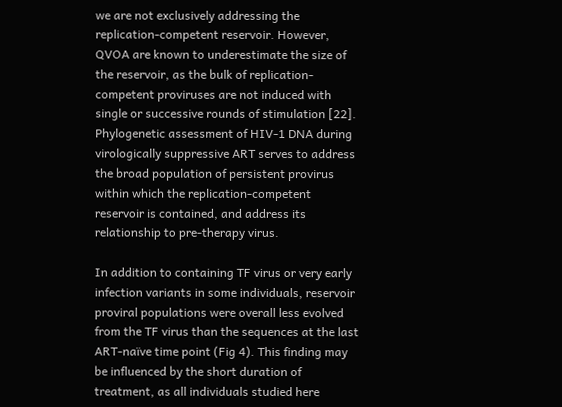we are not exclusively addressing the replication-competent reservoir. However, QVOA are known to underestimate the size of the reservoir, as the bulk of replication-competent proviruses are not induced with single or successive rounds of stimulation [22]. Phylogenetic assessment of HIV-1 DNA during virologically suppressive ART serves to address the broad population of persistent provirus within which the replication-competent reservoir is contained, and address its relationship to pre-therapy virus.

In addition to containing TF virus or very early infection variants in some individuals, reservoir proviral populations were overall less evolved from the TF virus than the sequences at the last ART-naïve time point (Fig 4). This finding may be influenced by the short duration of treatment, as all individuals studied here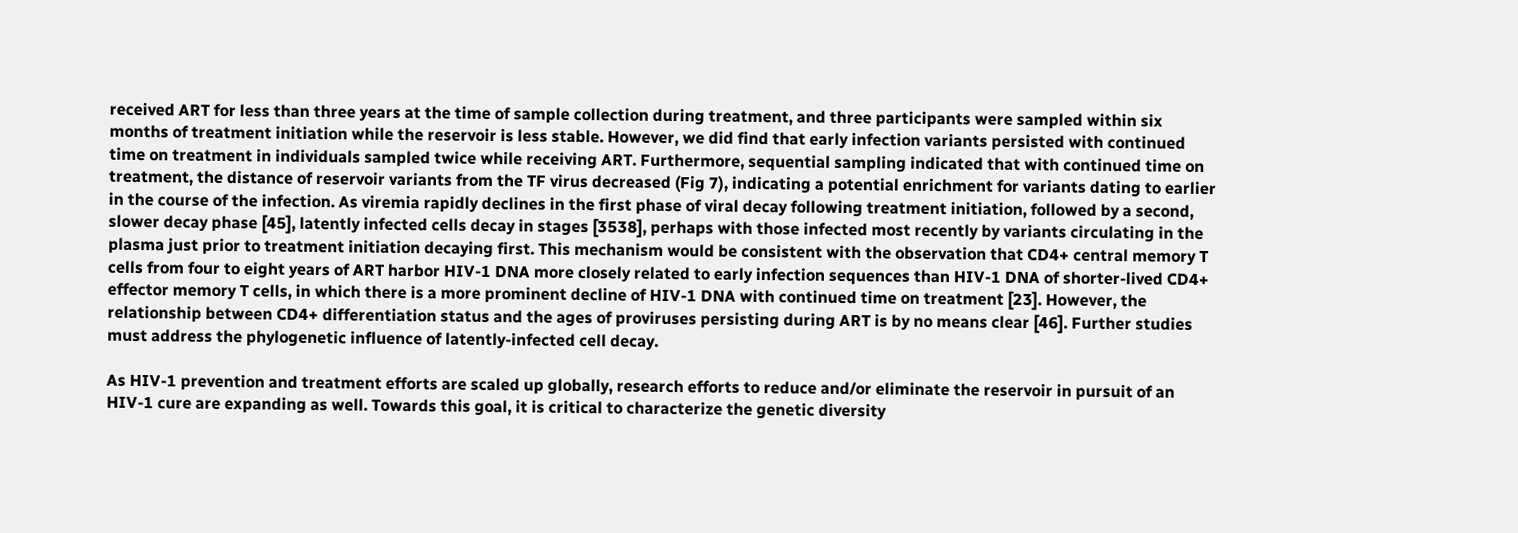received ART for less than three years at the time of sample collection during treatment, and three participants were sampled within six months of treatment initiation while the reservoir is less stable. However, we did find that early infection variants persisted with continued time on treatment in individuals sampled twice while receiving ART. Furthermore, sequential sampling indicated that with continued time on treatment, the distance of reservoir variants from the TF virus decreased (Fig 7), indicating a potential enrichment for variants dating to earlier in the course of the infection. As viremia rapidly declines in the first phase of viral decay following treatment initiation, followed by a second, slower decay phase [45], latently infected cells decay in stages [3538], perhaps with those infected most recently by variants circulating in the plasma just prior to treatment initiation decaying first. This mechanism would be consistent with the observation that CD4+ central memory T cells from four to eight years of ART harbor HIV-1 DNA more closely related to early infection sequences than HIV-1 DNA of shorter-lived CD4+ effector memory T cells, in which there is a more prominent decline of HIV-1 DNA with continued time on treatment [23]. However, the relationship between CD4+ differentiation status and the ages of proviruses persisting during ART is by no means clear [46]. Further studies must address the phylogenetic influence of latently-infected cell decay.

As HIV-1 prevention and treatment efforts are scaled up globally, research efforts to reduce and/or eliminate the reservoir in pursuit of an HIV-1 cure are expanding as well. Towards this goal, it is critical to characterize the genetic diversity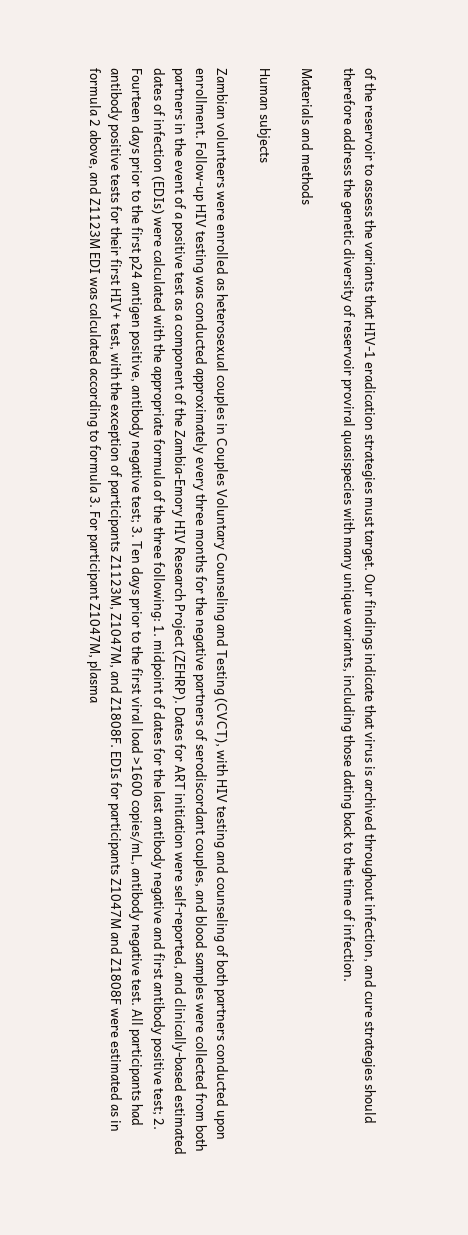of the reservoir to assess the variants that HIV-1 eradication strategies must target. Our findings indicate that virus is archived throughout infection, and cure strategies should therefore address the genetic diversity of reservoir proviral quasispecies with many unique variants, including those dating back to the time of infection.

Materials and methods

Human subjects

Zambian volunteers were enrolled as heterosexual couples in Couples Voluntary Counseling and Testing (CVCT), with HIV testing and counseling of both partners conducted upon enrollment. Follow-up HIV testing was conducted approximately every three months for the negative partners of serodiscordant couples, and blood samples were collected from both partners in the event of a positive test as a component of the Zambia-Emory HIV Research Project (ZEHRP). Dates for ART initiation were self-reported, and clinically-based estimated dates of infection (EDIs) were calculated with the appropriate formula of the three following: 1. midpoint of dates for the last antibody negative and first antibody positive test; 2. Fourteen days prior to the first p24 antigen positive, antibody negative test; 3. Ten days prior to the first viral load >1600 copies/mL, antibody negative test. All participants had antibody positive tests for their first HIV+ test, with the exception of participants Z1123M, Z1047M, and Z1808F. EDIs for participants Z1047M and Z1808F were estimated as in formula 2 above, and Z1123M EDI was calculated according to formula 3. For participant Z1047M, plasma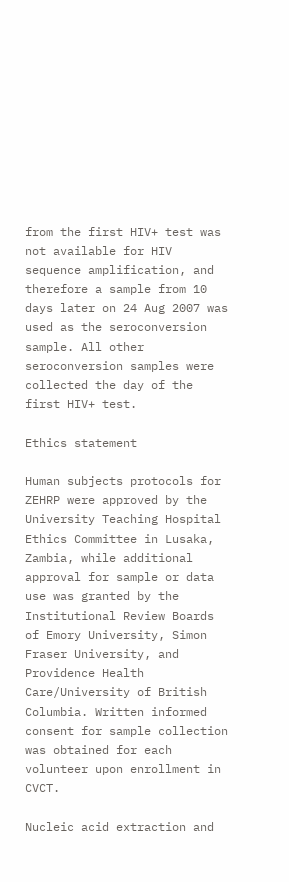from the first HIV+ test was not available for HIV sequence amplification, and therefore a sample from 10 days later on 24 Aug 2007 was used as the seroconversion sample. All other seroconversion samples were collected the day of the first HIV+ test.

Ethics statement

Human subjects protocols for ZEHRP were approved by the University Teaching Hospital Ethics Committee in Lusaka, Zambia, while additional approval for sample or data use was granted by the Institutional Review Boards of Emory University, Simon Fraser University, and Providence Health Care/University of British Columbia. Written informed consent for sample collection was obtained for each volunteer upon enrollment in CVCT.

Nucleic acid extraction and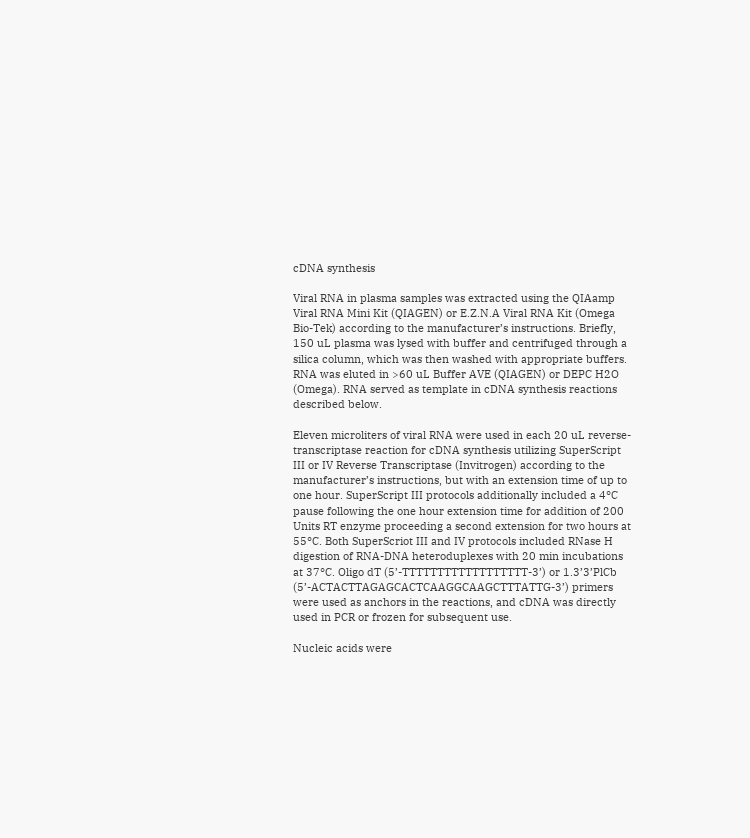cDNA synthesis

Viral RNA in plasma samples was extracted using the QIAamp Viral RNA Mini Kit (QIAGEN) or E.Z.N.A Viral RNA Kit (Omega Bio-Tek) according to the manufacturer’s instructions. Briefly, 150 uL plasma was lysed with buffer and centrifuged through a silica column, which was then washed with appropriate buffers. RNA was eluted in >60 uL Buffer AVE (QIAGEN) or DEPC H2O (Omega). RNA served as template in cDNA synthesis reactions described below.

Eleven microliters of viral RNA were used in each 20 uL reverse-transcriptase reaction for cDNA synthesis utilizing SuperScript III or IV Reverse Transcriptase (Invitrogen) according to the manufacturer’s instructions, but with an extension time of up to one hour. SuperScript III protocols additionally included a 4°C pause following the one hour extension time for addition of 200 Units RT enzyme proceeding a second extension for two hours at 55°C. Both SuperScriot III and IV protocols included RNase H digestion of RNA-DNA heteroduplexes with 20 min incubations at 37°C. Oligo dT (5’-TTTTTTTTTTTTTTTTTT-3’) or 1.3’3’PlCb (5’-ACTACTTAGAGCACTCAAGGCAAGCTTTATTG-3’) primers were used as anchors in the reactions, and cDNA was directly used in PCR or frozen for subsequent use.

Nucleic acids were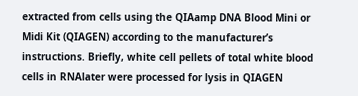extracted from cells using the QIAamp DNA Blood Mini or Midi Kit (QIAGEN) according to the manufacturer’s instructions. Briefly, white cell pellets of total white blood cells in RNAlater were processed for lysis in QIAGEN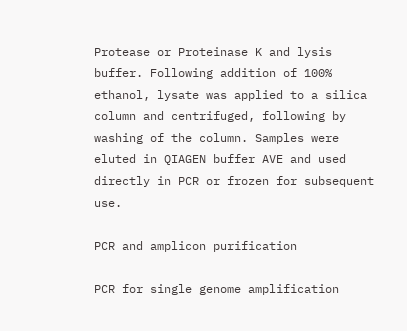Protease or Proteinase K and lysis buffer. Following addition of 100% ethanol, lysate was applied to a silica column and centrifuged, following by washing of the column. Samples were eluted in QIAGEN buffer AVE and used directly in PCR or frozen for subsequent use.

PCR and amplicon purification

PCR for single genome amplification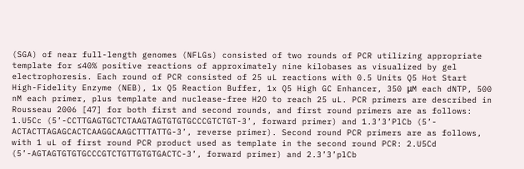(SGA) of near full-length genomes (NFLGs) consisted of two rounds of PCR utilizing appropriate template for ≤40% positive reactions of approximately nine kilobases as visualized by gel electrophoresis. Each round of PCR consisted of 25 uL reactions with 0.5 Units Q5 Hot Start High-Fidelity Enzyme (NEB), 1x Q5 Reaction Buffer, 1x Q5 High GC Enhancer, 350 μM each dNTP, 500 nM each primer, plus template and nuclease-free H2O to reach 25 uL. PCR primers are described in Rousseau 2006 [47] for both first and second rounds, and first round primers are as follows: 1.U5Cc (5’-CCTTGAGTGCTCTAAGTAGTGTGTGCCCGTCTGT-3’, forward primer) and 1.3’3’PlCb (5’- ACTACTTAGAGCACTCAAGGCAAGCTTTATTG-3’, reverse primer). Second round PCR primers are as follows, with 1 uL of first round PCR product used as template in the second round PCR: 2.U5Cd (5’-AGTAGTGTGTGCCCGTCTGTTGTGTGACTC-3’, forward primer) and 2.3’3’plCb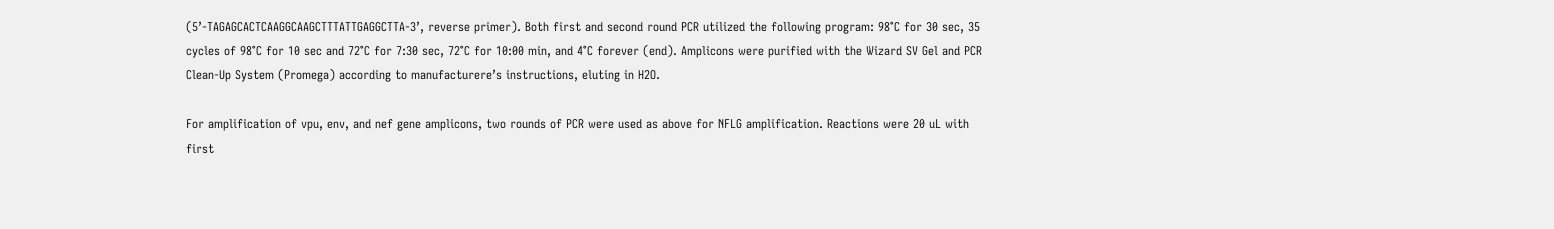(5’-TAGAGCACTCAAGGCAAGCTTTATTGAGGCTTA-3’, reverse primer). Both first and second round PCR utilized the following program: 98°C for 30 sec, 35 cycles of 98°C for 10 sec and 72°C for 7:30 sec, 72°C for 10:00 min, and 4°C forever (end). Amplicons were purified with the Wizard SV Gel and PCR Clean-Up System (Promega) according to manufacturere’s instructions, eluting in H2O.

For amplification of vpu, env, and nef gene amplicons, two rounds of PCR were used as above for NFLG amplification. Reactions were 20 uL with first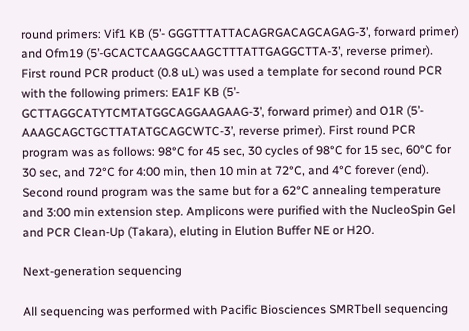round primers: Vif1 KB (5’- GGGTTTATTACAGRGACAGCAGAG-3’, forward primer) and Ofm19 (5’-GCACTCAAGGCAAGCTTTATTGAGGCTTA-3’, reverse primer). First round PCR product (0.8 uL) was used a template for second round PCR with the following primers: EA1F KB (5’- GCTTAGGCATYTCMTATGGCAGGAAGAAG-3’, forward primer) and O1R (5’- AAAGCAGCTGCTTATATGCAGCWTC-3’, reverse primer). First round PCR program was as follows: 98°C for 45 sec, 30 cycles of 98°C for 15 sec, 60°C for 30 sec, and 72°C for 4:00 min, then 10 min at 72°C, and 4°C forever (end). Second round program was the same but for a 62°C annealing temperature and 3:00 min extension step. Amplicons were purified with the NucleoSpin Gel and PCR Clean-Up (Takara), eluting in Elution Buffer NE or H2O.

Next-generation sequencing

All sequencing was performed with Pacific Biosciences SMRTbell sequencing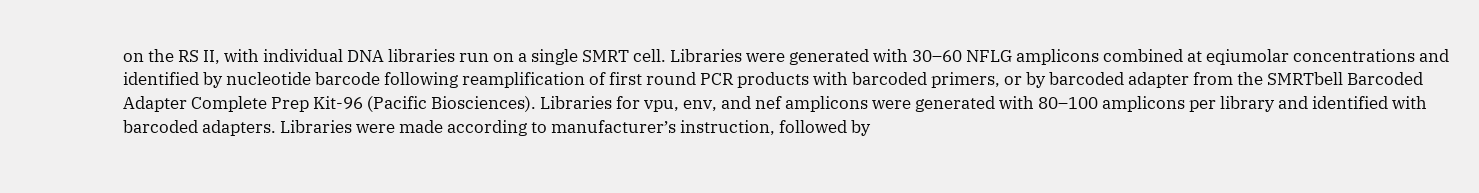on the RS II, with individual DNA libraries run on a single SMRT cell. Libraries were generated with 30–60 NFLG amplicons combined at eqiumolar concentrations and identified by nucleotide barcode following reamplification of first round PCR products with barcoded primers, or by barcoded adapter from the SMRTbell Barcoded Adapter Complete Prep Kit-96 (Pacific Biosciences). Libraries for vpu, env, and nef amplicons were generated with 80–100 amplicons per library and identified with barcoded adapters. Libraries were made according to manufacturer’s instruction, followed by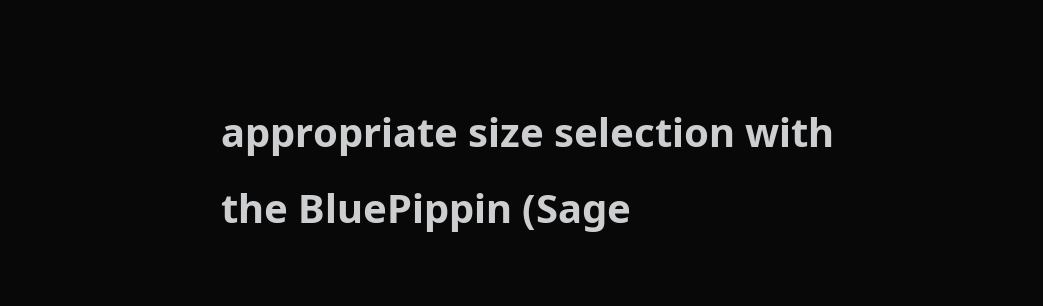appropriate size selection with the BluePippin (Sage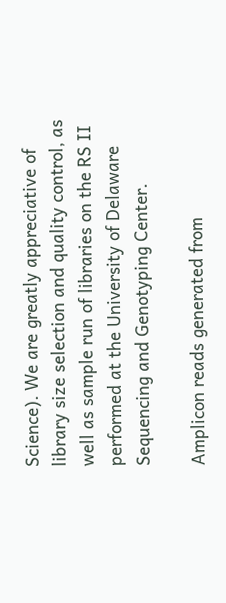Science). We are greatly appreciative of library size selection and quality control, as well as sample run of libraries on the RS II performed at the University of Delaware Sequencing and Genotyping Center.

Amplicon reads generated from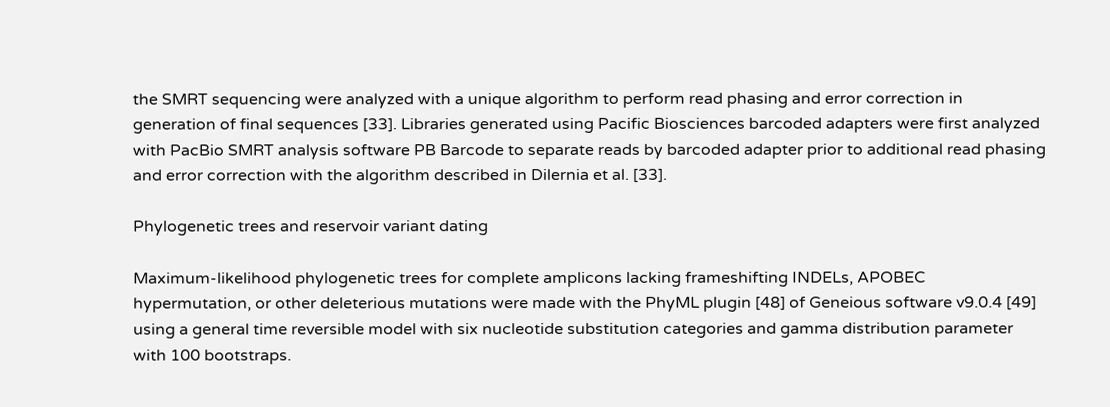the SMRT sequencing were analyzed with a unique algorithm to perform read phasing and error correction in generation of final sequences [33]. Libraries generated using Pacific Biosciences barcoded adapters were first analyzed with PacBio SMRT analysis software PB Barcode to separate reads by barcoded adapter prior to additional read phasing and error correction with the algorithm described in Dilernia et al. [33].

Phylogenetic trees and reservoir variant dating

Maximum-likelihood phylogenetic trees for complete amplicons lacking frameshifting INDELs, APOBEC hypermutation, or other deleterious mutations were made with the PhyML plugin [48] of Geneious software v9.0.4 [49] using a general time reversible model with six nucleotide substitution categories and gamma distribution parameter with 100 bootstraps.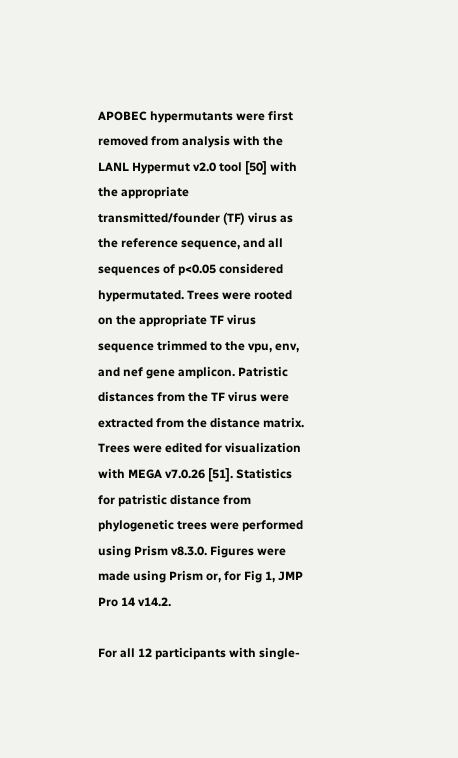APOBEC hypermutants were first removed from analysis with the LANL Hypermut v2.0 tool [50] with the appropriate transmitted/founder (TF) virus as the reference sequence, and all sequences of p<0.05 considered hypermutated. Trees were rooted on the appropriate TF virus sequence trimmed to the vpu, env, and nef gene amplicon. Patristic distances from the TF virus were extracted from the distance matrix. Trees were edited for visualization with MEGA v7.0.26 [51]. Statistics for patristic distance from phylogenetic trees were performed using Prism v8.3.0. Figures were made using Prism or, for Fig 1, JMP Pro 14 v14.2.

For all 12 participants with single-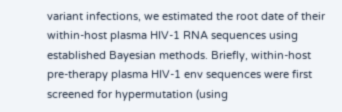variant infections, we estimated the root date of their within-host plasma HIV-1 RNA sequences using established Bayesian methods. Briefly, within-host pre-therapy plasma HIV-1 env sequences were first screened for hypermutation (using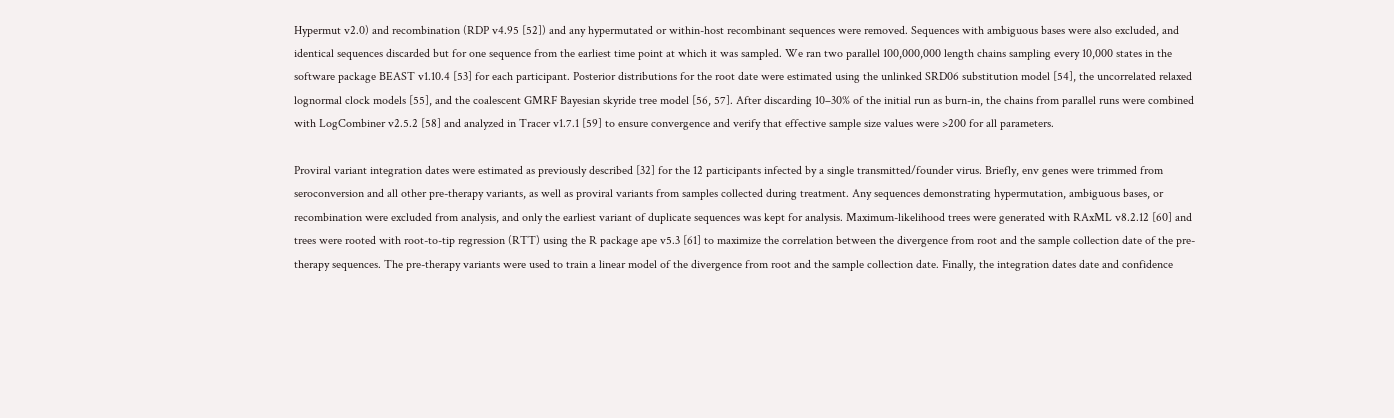Hypermut v2.0) and recombination (RDP v4.95 [52]) and any hypermutated or within-host recombinant sequences were removed. Sequences with ambiguous bases were also excluded, and identical sequences discarded but for one sequence from the earliest time point at which it was sampled. We ran two parallel 100,000,000 length chains sampling every 10,000 states in the software package BEAST v1.10.4 [53] for each participant. Posterior distributions for the root date were estimated using the unlinked SRD06 substitution model [54], the uncorrelated relaxed lognormal clock models [55], and the coalescent GMRF Bayesian skyride tree model [56, 57]. After discarding 10–30% of the initial run as burn-in, the chains from parallel runs were combined with LogCombiner v2.5.2 [58] and analyzed in Tracer v1.7.1 [59] to ensure convergence and verify that effective sample size values were >200 for all parameters.

Proviral variant integration dates were estimated as previously described [32] for the 12 participants infected by a single transmitted/founder virus. Briefly, env genes were trimmed from seroconversion and all other pre-therapy variants, as well as proviral variants from samples collected during treatment. Any sequences demonstrating hypermutation, ambiguous bases, or recombination were excluded from analysis, and only the earliest variant of duplicate sequences was kept for analysis. Maximum-likelihood trees were generated with RAxML v8.2.12 [60] and trees were rooted with root-to-tip regression (RTT) using the R package ape v5.3 [61] to maximize the correlation between the divergence from root and the sample collection date of the pre-therapy sequences. The pre-therapy variants were used to train a linear model of the divergence from root and the sample collection date. Finally, the integration dates date and confidence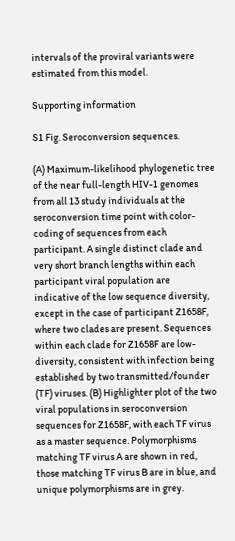intervals of the proviral variants were estimated from this model.

Supporting information

S1 Fig. Seroconversion sequences.

(A) Maximum-likelihood phylogenetic tree of the near full-length HIV-1 genomes from all 13 study individuals at the seroconversion time point with color-coding of sequences from each participant. A single distinct clade and very short branch lengths within each participant viral population are indicative of the low sequence diversity, except in the case of participant Z1658F, where two clades are present. Sequences within each clade for Z1658F are low-diversity, consistent with infection being established by two transmitted/founder (TF) viruses. (B) Highlighter plot of the two viral populations in seroconversion sequences for Z1658F, with each TF virus as a master sequence. Polymorphisms matching TF virus A are shown in red, those matching TF virus B are in blue, and unique polymorphisms are in grey.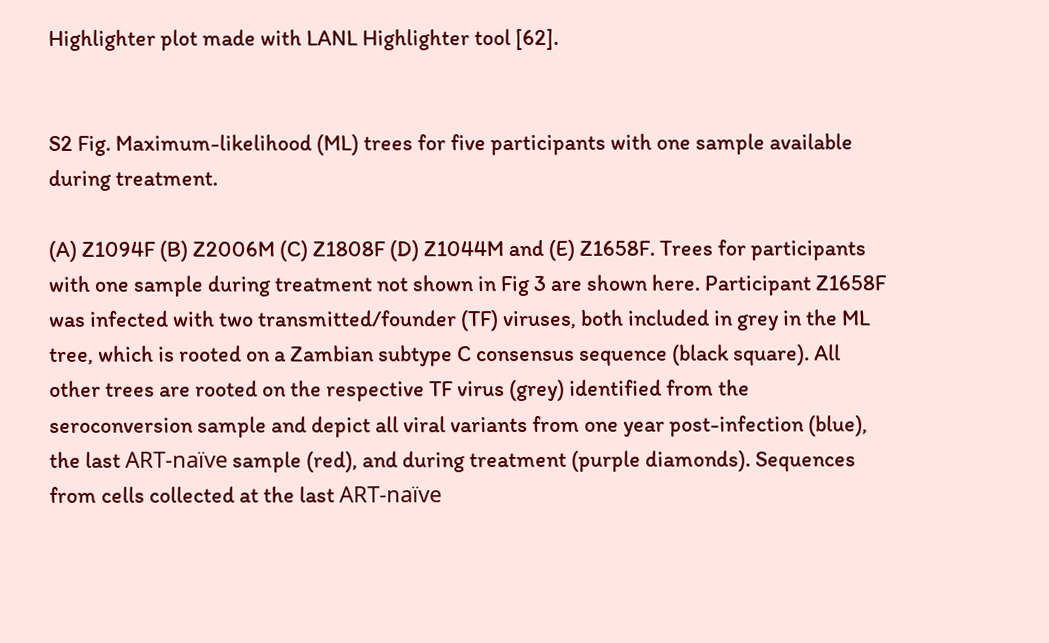Highlighter plot made with LANL Highlighter tool [62].


S2 Fig. Maximum-likelihood (ML) trees for five participants with one sample available during treatment.

(A) Z1094F (B) Z2006M (C) Z1808F (D) Z1044M and (E) Z1658F. Trees for participants with one sample during treatment not shown in Fig 3 are shown here. Participant Z1658F was infected with two transmitted/founder (TF) viruses, both included in grey in the ML tree, which is rooted on a Zambian subtype C consensus sequence (black square). All other trees are rooted on the respective TF virus (grey) identified from the seroconversion sample and depict all viral variants from one year post-infection (blue), the last ART-naïve sample (red), and during treatment (purple diamonds). Sequences from cells collected at the last ART-naïve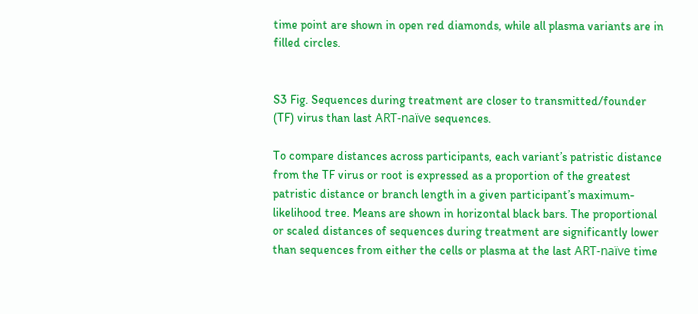time point are shown in open red diamonds, while all plasma variants are in filled circles.


S3 Fig. Sequences during treatment are closer to transmitted/founder (TF) virus than last ART-naïve sequences.

To compare distances across participants, each variant’s patristic distance from the TF virus or root is expressed as a proportion of the greatest patristic distance or branch length in a given participant’s maximum-likelihood tree. Means are shown in horizontal black bars. The proportional or scaled distances of sequences during treatment are significantly lower than sequences from either the cells or plasma at the last ART-naïve time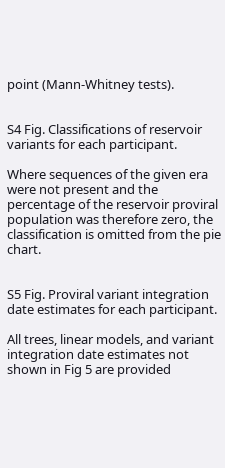point (Mann-Whitney tests).


S4 Fig. Classifications of reservoir variants for each participant.

Where sequences of the given era were not present and the percentage of the reservoir proviral population was therefore zero, the classification is omitted from the pie chart.


S5 Fig. Proviral variant integration date estimates for each participant.

All trees, linear models, and variant integration date estimates not shown in Fig 5 are provided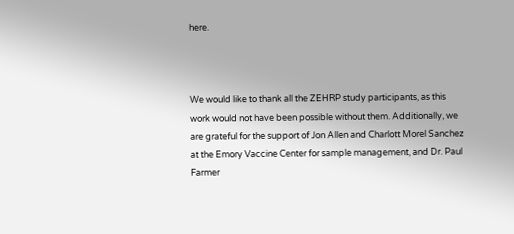here.



We would like to thank all the ZEHRP study participants, as this work would not have been possible without them. Additionally, we are grateful for the support of Jon Allen and Charlott Morel Sanchez at the Emory Vaccine Center for sample management, and Dr. Paul Farmer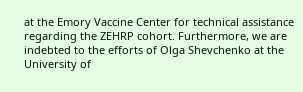at the Emory Vaccine Center for technical assistance regarding the ZEHRP cohort. Furthermore, we are indebted to the efforts of Olga Shevchenko at the University of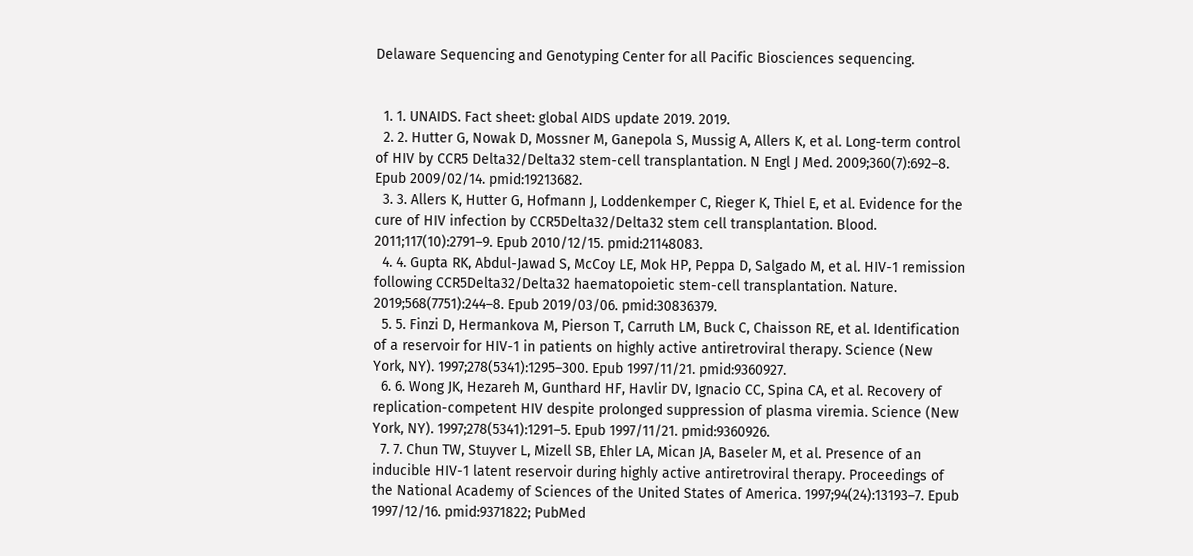Delaware Sequencing and Genotyping Center for all Pacific Biosciences sequencing.


  1. 1. UNAIDS. Fact sheet: global AIDS update 2019. 2019.
  2. 2. Hutter G, Nowak D, Mossner M, Ganepola S, Mussig A, Allers K, et al. Long-term control of HIV by CCR5 Delta32/Delta32 stem-cell transplantation. N Engl J Med. 2009;360(7):692–8. Epub 2009/02/14. pmid:19213682.
  3. 3. Allers K, Hutter G, Hofmann J, Loddenkemper C, Rieger K, Thiel E, et al. Evidence for the cure of HIV infection by CCR5Delta32/Delta32 stem cell transplantation. Blood. 2011;117(10):2791–9. Epub 2010/12/15. pmid:21148083.
  4. 4. Gupta RK, Abdul-Jawad S, McCoy LE, Mok HP, Peppa D, Salgado M, et al. HIV-1 remission following CCR5Delta32/Delta32 haematopoietic stem-cell transplantation. Nature. 2019;568(7751):244–8. Epub 2019/03/06. pmid:30836379.
  5. 5. Finzi D, Hermankova M, Pierson T, Carruth LM, Buck C, Chaisson RE, et al. Identification of a reservoir for HIV-1 in patients on highly active antiretroviral therapy. Science (New York, NY). 1997;278(5341):1295–300. Epub 1997/11/21. pmid:9360927.
  6. 6. Wong JK, Hezareh M, Gunthard HF, Havlir DV, Ignacio CC, Spina CA, et al. Recovery of replication-competent HIV despite prolonged suppression of plasma viremia. Science (New York, NY). 1997;278(5341):1291–5. Epub 1997/11/21. pmid:9360926.
  7. 7. Chun TW, Stuyver L, Mizell SB, Ehler LA, Mican JA, Baseler M, et al. Presence of an inducible HIV-1 latent reservoir during highly active antiretroviral therapy. Proceedings of the National Academy of Sciences of the United States of America. 1997;94(24):13193–7. Epub 1997/12/16. pmid:9371822; PubMed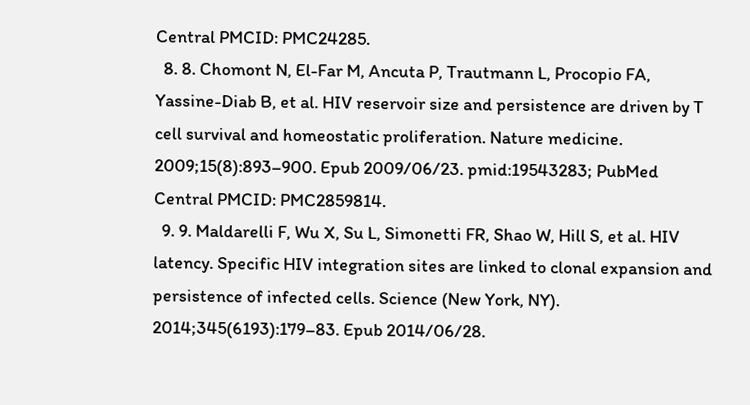Central PMCID: PMC24285.
  8. 8. Chomont N, El-Far M, Ancuta P, Trautmann L, Procopio FA, Yassine-Diab B, et al. HIV reservoir size and persistence are driven by T cell survival and homeostatic proliferation. Nature medicine. 2009;15(8):893–900. Epub 2009/06/23. pmid:19543283; PubMed Central PMCID: PMC2859814.
  9. 9. Maldarelli F, Wu X, Su L, Simonetti FR, Shao W, Hill S, et al. HIV latency. Specific HIV integration sites are linked to clonal expansion and persistence of infected cells. Science (New York, NY). 2014;345(6193):179–83. Epub 2014/06/28.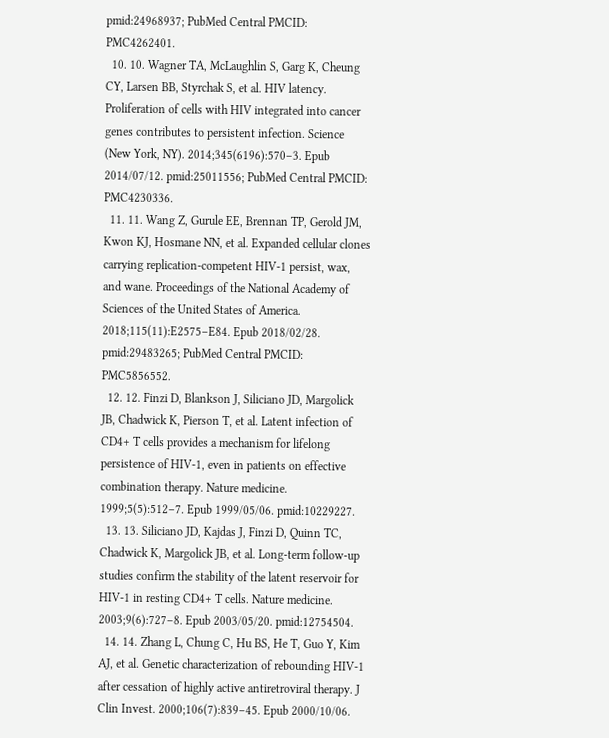pmid:24968937; PubMed Central PMCID: PMC4262401.
  10. 10. Wagner TA, McLaughlin S, Garg K, Cheung CY, Larsen BB, Styrchak S, et al. HIV latency. Proliferation of cells with HIV integrated into cancer genes contributes to persistent infection. Science (New York, NY). 2014;345(6196):570–3. Epub 2014/07/12. pmid:25011556; PubMed Central PMCID: PMC4230336.
  11. 11. Wang Z, Gurule EE, Brennan TP, Gerold JM, Kwon KJ, Hosmane NN, et al. Expanded cellular clones carrying replication-competent HIV-1 persist, wax, and wane. Proceedings of the National Academy of Sciences of the United States of America. 2018;115(11):E2575–E84. Epub 2018/02/28. pmid:29483265; PubMed Central PMCID: PMC5856552.
  12. 12. Finzi D, Blankson J, Siliciano JD, Margolick JB, Chadwick K, Pierson T, et al. Latent infection of CD4+ T cells provides a mechanism for lifelong persistence of HIV-1, even in patients on effective combination therapy. Nature medicine. 1999;5(5):512–7. Epub 1999/05/06. pmid:10229227.
  13. 13. Siliciano JD, Kajdas J, Finzi D, Quinn TC, Chadwick K, Margolick JB, et al. Long-term follow-up studies confirm the stability of the latent reservoir for HIV-1 in resting CD4+ T cells. Nature medicine. 2003;9(6):727–8. Epub 2003/05/20. pmid:12754504.
  14. 14. Zhang L, Chung C, Hu BS, He T, Guo Y, Kim AJ, et al. Genetic characterization of rebounding HIV-1 after cessation of highly active antiretroviral therapy. J Clin Invest. 2000;106(7):839–45. Epub 2000/10/06.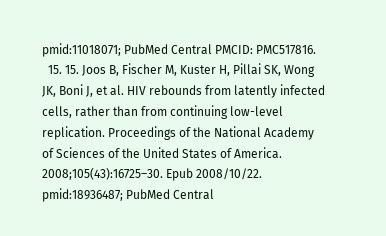pmid:11018071; PubMed Central PMCID: PMC517816.
  15. 15. Joos B, Fischer M, Kuster H, Pillai SK, Wong JK, Boni J, et al. HIV rebounds from latently infected cells, rather than from continuing low-level replication. Proceedings of the National Academy of Sciences of the United States of America. 2008;105(43):16725–30. Epub 2008/10/22. pmid:18936487; PubMed Central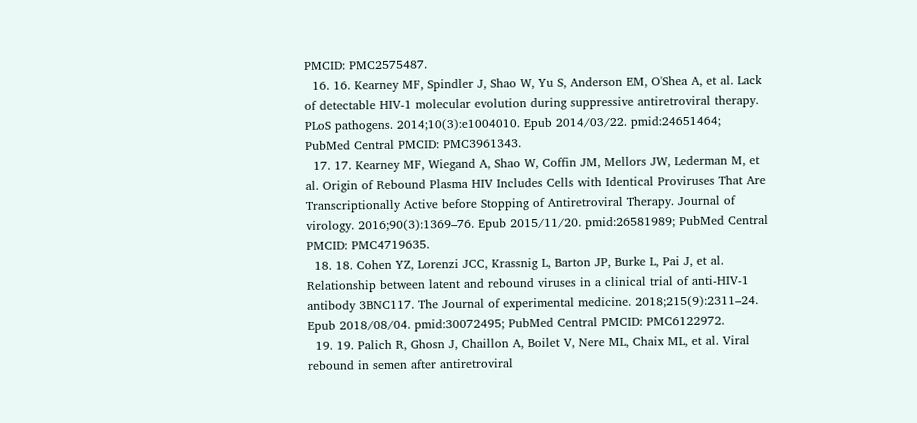PMCID: PMC2575487.
  16. 16. Kearney MF, Spindler J, Shao W, Yu S, Anderson EM, O'Shea A, et al. Lack of detectable HIV-1 molecular evolution during suppressive antiretroviral therapy. PLoS pathogens. 2014;10(3):e1004010. Epub 2014/03/22. pmid:24651464; PubMed Central PMCID: PMC3961343.
  17. 17. Kearney MF, Wiegand A, Shao W, Coffin JM, Mellors JW, Lederman M, et al. Origin of Rebound Plasma HIV Includes Cells with Identical Proviruses That Are Transcriptionally Active before Stopping of Antiretroviral Therapy. Journal of virology. 2016;90(3):1369–76. Epub 2015/11/20. pmid:26581989; PubMed Central PMCID: PMC4719635.
  18. 18. Cohen YZ, Lorenzi JCC, Krassnig L, Barton JP, Burke L, Pai J, et al. Relationship between latent and rebound viruses in a clinical trial of anti-HIV-1 antibody 3BNC117. The Journal of experimental medicine. 2018;215(9):2311–24. Epub 2018/08/04. pmid:30072495; PubMed Central PMCID: PMC6122972.
  19. 19. Palich R, Ghosn J, Chaillon A, Boilet V, Nere ML, Chaix ML, et al. Viral rebound in semen after antiretroviral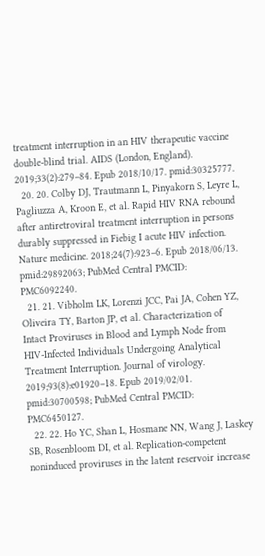treatment interruption in an HIV therapeutic vaccine double-blind trial. AIDS (London, England). 2019;33(2):279–84. Epub 2018/10/17. pmid:30325777.
  20. 20. Colby DJ, Trautmann L, Pinyakorn S, Leyre L, Pagliuzza A, Kroon E, et al. Rapid HIV RNA rebound after antiretroviral treatment interruption in persons durably suppressed in Fiebig I acute HIV infection. Nature medicine. 2018;24(7):923–6. Epub 2018/06/13. pmid:29892063; PubMed Central PMCID: PMC6092240.
  21. 21. Vibholm LK, Lorenzi JCC, Pai JA, Cohen YZ, Oliveira TY, Barton JP, et al. Characterization of Intact Proviruses in Blood and Lymph Node from HIV-Infected Individuals Undergoing Analytical Treatment Interruption. Journal of virology. 2019;93(8):e01920–18. Epub 2019/02/01. pmid:30700598; PubMed Central PMCID: PMC6450127.
  22. 22. Ho YC, Shan L, Hosmane NN, Wang J, Laskey SB, Rosenbloom DI, et al. Replication-competent noninduced proviruses in the latent reservoir increase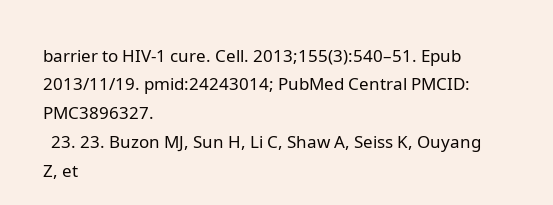barrier to HIV-1 cure. Cell. 2013;155(3):540–51. Epub 2013/11/19. pmid:24243014; PubMed Central PMCID: PMC3896327.
  23. 23. Buzon MJ, Sun H, Li C, Shaw A, Seiss K, Ouyang Z, et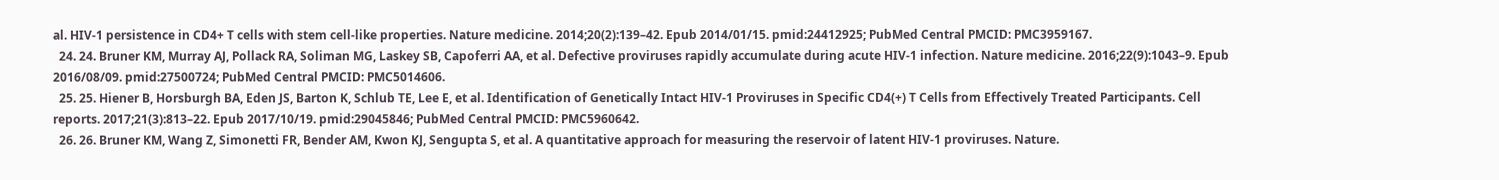al. HIV-1 persistence in CD4+ T cells with stem cell-like properties. Nature medicine. 2014;20(2):139–42. Epub 2014/01/15. pmid:24412925; PubMed Central PMCID: PMC3959167.
  24. 24. Bruner KM, Murray AJ, Pollack RA, Soliman MG, Laskey SB, Capoferri AA, et al. Defective proviruses rapidly accumulate during acute HIV-1 infection. Nature medicine. 2016;22(9):1043–9. Epub 2016/08/09. pmid:27500724; PubMed Central PMCID: PMC5014606.
  25. 25. Hiener B, Horsburgh BA, Eden JS, Barton K, Schlub TE, Lee E, et al. Identification of Genetically Intact HIV-1 Proviruses in Specific CD4(+) T Cells from Effectively Treated Participants. Cell reports. 2017;21(3):813–22. Epub 2017/10/19. pmid:29045846; PubMed Central PMCID: PMC5960642.
  26. 26. Bruner KM, Wang Z, Simonetti FR, Bender AM, Kwon KJ, Sengupta S, et al. A quantitative approach for measuring the reservoir of latent HIV-1 proviruses. Nature.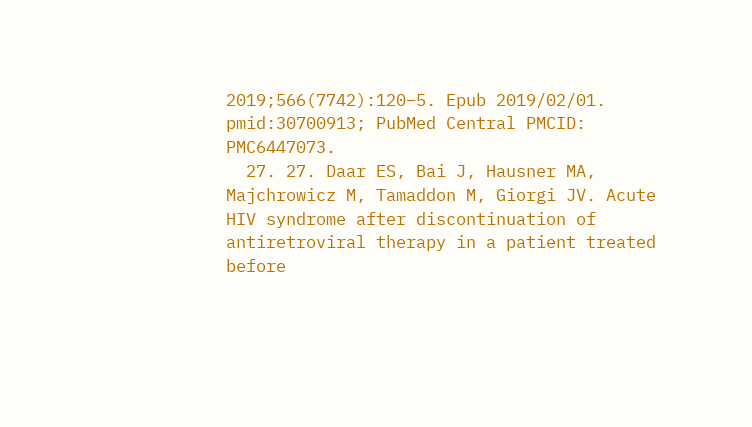2019;566(7742):120–5. Epub 2019/02/01. pmid:30700913; PubMed Central PMCID: PMC6447073.
  27. 27. Daar ES, Bai J, Hausner MA, Majchrowicz M, Tamaddon M, Giorgi JV. Acute HIV syndrome after discontinuation of antiretroviral therapy in a patient treated before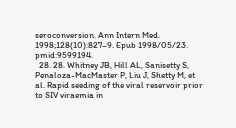seroconversion. Ann Intern Med. 1998;128(10):827–9. Epub 1998/05/23. pmid:9599194.
  28. 28. Whitney JB, Hill AL, Sanisetty S, Penaloza-MacMaster P, Liu J, Shetty M, et al. Rapid seeding of the viral reservoir prior to SIV viraemia in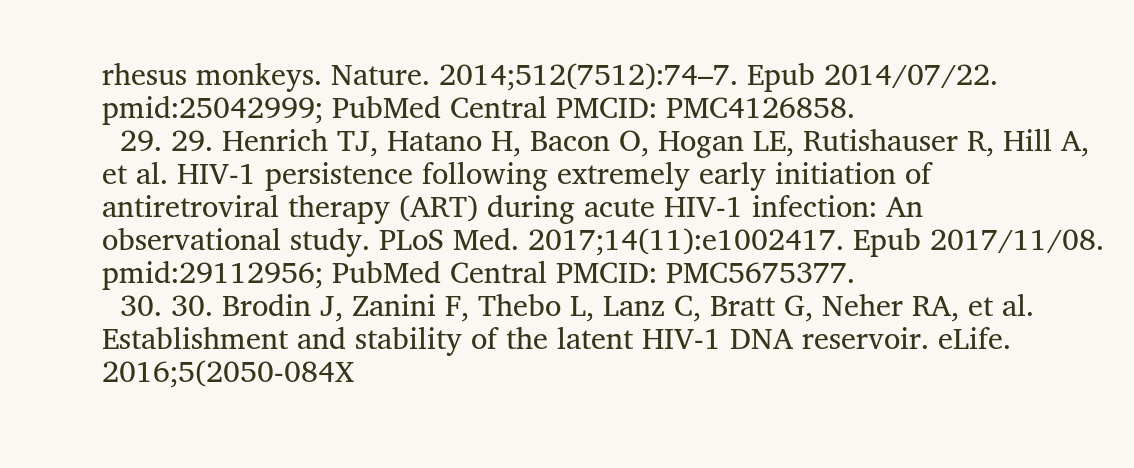rhesus monkeys. Nature. 2014;512(7512):74–7. Epub 2014/07/22. pmid:25042999; PubMed Central PMCID: PMC4126858.
  29. 29. Henrich TJ, Hatano H, Bacon O, Hogan LE, Rutishauser R, Hill A, et al. HIV-1 persistence following extremely early initiation of antiretroviral therapy (ART) during acute HIV-1 infection: An observational study. PLoS Med. 2017;14(11):e1002417. Epub 2017/11/08. pmid:29112956; PubMed Central PMCID: PMC5675377.
  30. 30. Brodin J, Zanini F, Thebo L, Lanz C, Bratt G, Neher RA, et al. Establishment and stability of the latent HIV-1 DNA reservoir. eLife. 2016;5(2050-084X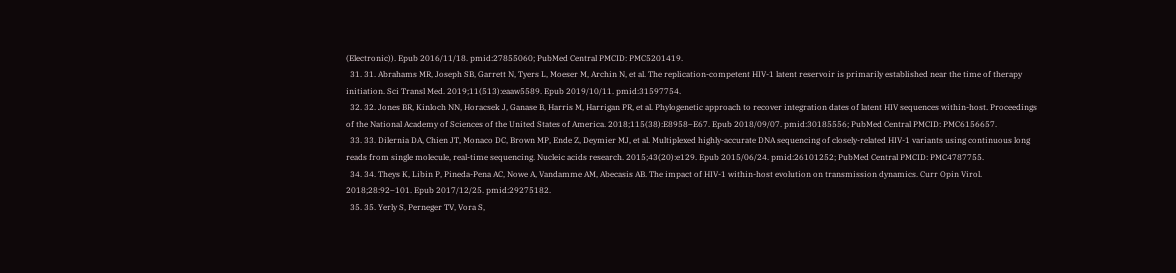(Electronic)). Epub 2016/11/18. pmid:27855060; PubMed Central PMCID: PMC5201419.
  31. 31. Abrahams MR, Joseph SB, Garrett N, Tyers L, Moeser M, Archin N, et al. The replication-competent HIV-1 latent reservoir is primarily established near the time of therapy initiation. Sci Transl Med. 2019;11(513):eaaw5589. Epub 2019/10/11. pmid:31597754.
  32. 32. Jones BR, Kinloch NN, Horacsek J, Ganase B, Harris M, Harrigan PR, et al. Phylogenetic approach to recover integration dates of latent HIV sequences within-host. Proceedings of the National Academy of Sciences of the United States of America. 2018;115(38):E8958–E67. Epub 2018/09/07. pmid:30185556; PubMed Central PMCID: PMC6156657.
  33. 33. Dilernia DA, Chien JT, Monaco DC, Brown MP, Ende Z, Deymier MJ, et al. Multiplexed highly-accurate DNA sequencing of closely-related HIV-1 variants using continuous long reads from single molecule, real-time sequencing. Nucleic acids research. 2015;43(20):e129. Epub 2015/06/24. pmid:26101252; PubMed Central PMCID: PMC4787755.
  34. 34. Theys K, Libin P, Pineda-Pena AC, Nowe A, Vandamme AM, Abecasis AB. The impact of HIV-1 within-host evolution on transmission dynamics. Curr Opin Virol. 2018;28:92–101. Epub 2017/12/25. pmid:29275182.
  35. 35. Yerly S, Perneger TV, Vora S,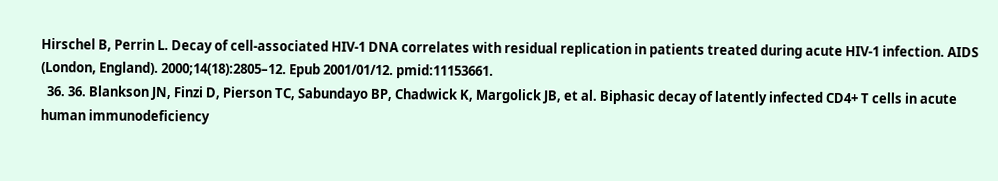Hirschel B, Perrin L. Decay of cell-associated HIV-1 DNA correlates with residual replication in patients treated during acute HIV-1 infection. AIDS (London, England). 2000;14(18):2805–12. Epub 2001/01/12. pmid:11153661.
  36. 36. Blankson JN, Finzi D, Pierson TC, Sabundayo BP, Chadwick K, Margolick JB, et al. Biphasic decay of latently infected CD4+ T cells in acute human immunodeficiency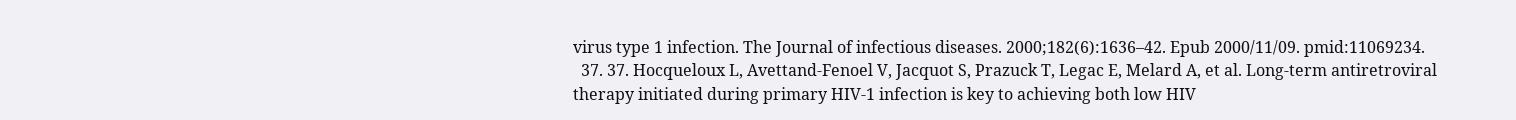virus type 1 infection. The Journal of infectious diseases. 2000;182(6):1636–42. Epub 2000/11/09. pmid:11069234.
  37. 37. Hocqueloux L, Avettand-Fenoel V, Jacquot S, Prazuck T, Legac E, Melard A, et al. Long-term antiretroviral therapy initiated during primary HIV-1 infection is key to achieving both low HIV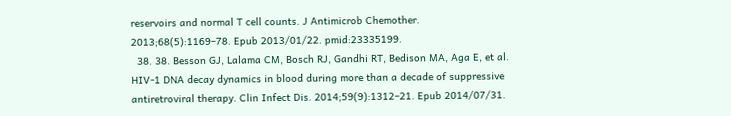reservoirs and normal T cell counts. J Antimicrob Chemother. 2013;68(5):1169–78. Epub 2013/01/22. pmid:23335199.
  38. 38. Besson GJ, Lalama CM, Bosch RJ, Gandhi RT, Bedison MA, Aga E, et al. HIV-1 DNA decay dynamics in blood during more than a decade of suppressive antiretroviral therapy. Clin Infect Dis. 2014;59(9):1312–21. Epub 2014/07/31.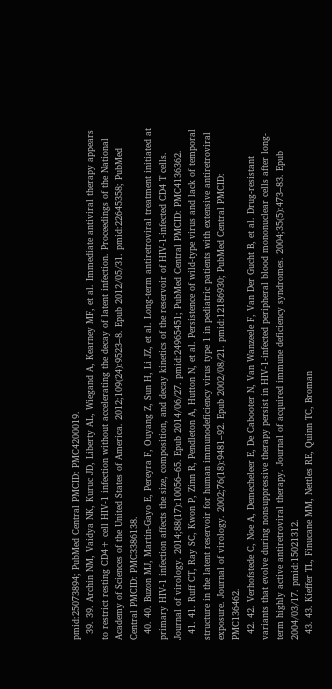pmid:25073894; PubMed Central PMCID: PMC4200019.
  39. 39. Archin NM, Vaidya NK, Kuruc JD, Liberty AL, Wiegand A, Kearney MF, et al. Immediate antiviral therapy appears to restrict resting CD4+ cell HIV-1 infection without accelerating the decay of latent infection. Proceedings of the National Academy of Sciences of the United States of America. 2012;109(24):9523–8. Epub 2012/05/31. pmid:22645358; PubMed Central PMCID: PMC3386138.
  40. 40. Buzon MJ, Martin-Gayo E, Pereyra F, Ouyang Z, Sun H, Li JZ, et al. Long-term antiretroviral treatment initiated at primary HIV-1 infection affects the size, composition, and decay kinetics of the reservoir of HIV-1-infected CD4 T cells. Journal of virology. 2014;88(17):10056–65. Epub 2014/06/27. pmid:24965451; PubMed Central PMCID: PMC4136362.
  41. 41. Ruff CT, Ray SC, Kwon P, Zinn R, Pendleton A, Hutton N, et al. Persistence of wild-type virus and lack of temporal structure in the latent reservoir for human immunodeficiency virus type 1 in pediatric patients with extensive antiretroviral exposure. Journal of virology. 2002;76(18):9481–92. Epub 2002/08/21. pmid:12186930; PubMed Central PMCID: PMC136462.
  42. 42. Verhofstede C, Noe A, Demecheleer E, De Cabooter N, Van Wanzeele F, Van Der Gucht B, et al. Drug-resistant variants that evolve during nonsuppressive therapy persist in HIV-1-infected peripheral blood mononuclear cells after long-term highly active antiretroviral therapy. Journal of acquired immune deficiency syndromes. 2004;35(5):473–83. Epub 2004/03/17. pmid:15021312.
  43. 43. Kieffer TL, Finucane MM, Nettles RE, Quinn TC, Broman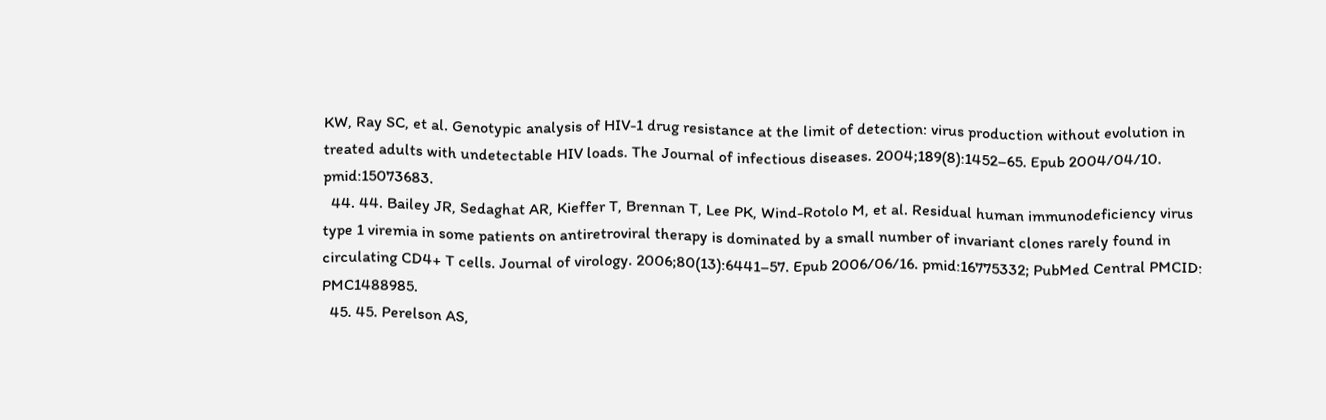KW, Ray SC, et al. Genotypic analysis of HIV-1 drug resistance at the limit of detection: virus production without evolution in treated adults with undetectable HIV loads. The Journal of infectious diseases. 2004;189(8):1452–65. Epub 2004/04/10. pmid:15073683.
  44. 44. Bailey JR, Sedaghat AR, Kieffer T, Brennan T, Lee PK, Wind-Rotolo M, et al. Residual human immunodeficiency virus type 1 viremia in some patients on antiretroviral therapy is dominated by a small number of invariant clones rarely found in circulating CD4+ T cells. Journal of virology. 2006;80(13):6441–57. Epub 2006/06/16. pmid:16775332; PubMed Central PMCID: PMC1488985.
  45. 45. Perelson AS,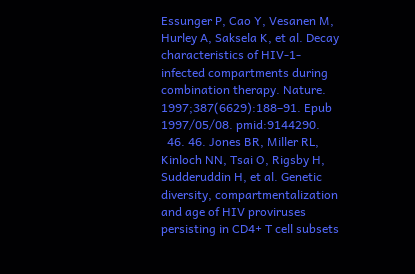Essunger P, Cao Y, Vesanen M, Hurley A, Saksela K, et al. Decay characteristics of HIV-1-infected compartments during combination therapy. Nature. 1997;387(6629):188–91. Epub 1997/05/08. pmid:9144290.
  46. 46. Jones BR, Miller RL, Kinloch NN, Tsai O, Rigsby H, Sudderuddin H, et al. Genetic diversity, compartmentalization and age of HIV proviruses persisting in CD4+ T cell subsets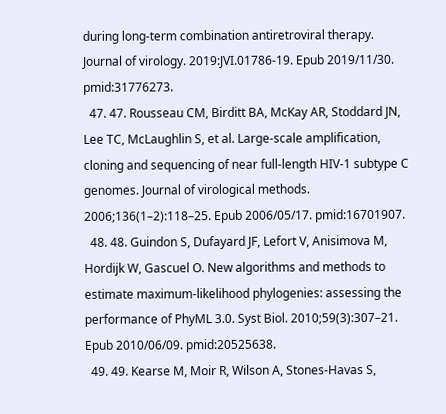during long-term combination antiretroviral therapy. Journal of virology. 2019:JVI.01786-19. Epub 2019/11/30. pmid:31776273.
  47. 47. Rousseau CM, Birditt BA, McKay AR, Stoddard JN, Lee TC, McLaughlin S, et al. Large-scale amplification, cloning and sequencing of near full-length HIV-1 subtype C genomes. Journal of virological methods. 2006;136(1–2):118–25. Epub 2006/05/17. pmid:16701907.
  48. 48. Guindon S, Dufayard JF, Lefort V, Anisimova M, Hordijk W, Gascuel O. New algorithms and methods to estimate maximum-likelihood phylogenies: assessing the performance of PhyML 3.0. Syst Biol. 2010;59(3):307–21. Epub 2010/06/09. pmid:20525638.
  49. 49. Kearse M, Moir R, Wilson A, Stones-Havas S,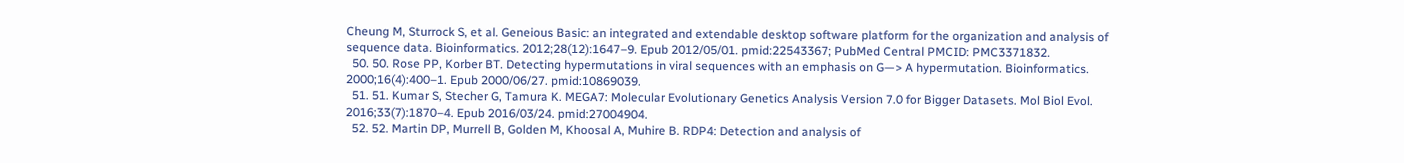Cheung M, Sturrock S, et al. Geneious Basic: an integrated and extendable desktop software platform for the organization and analysis of sequence data. Bioinformatics. 2012;28(12):1647–9. Epub 2012/05/01. pmid:22543367; PubMed Central PMCID: PMC3371832.
  50. 50. Rose PP, Korber BT. Detecting hypermutations in viral sequences with an emphasis on G—> A hypermutation. Bioinformatics. 2000;16(4):400–1. Epub 2000/06/27. pmid:10869039.
  51. 51. Kumar S, Stecher G, Tamura K. MEGA7: Molecular Evolutionary Genetics Analysis Version 7.0 for Bigger Datasets. Mol Biol Evol. 2016;33(7):1870–4. Epub 2016/03/24. pmid:27004904.
  52. 52. Martin DP, Murrell B, Golden M, Khoosal A, Muhire B. RDP4: Detection and analysis of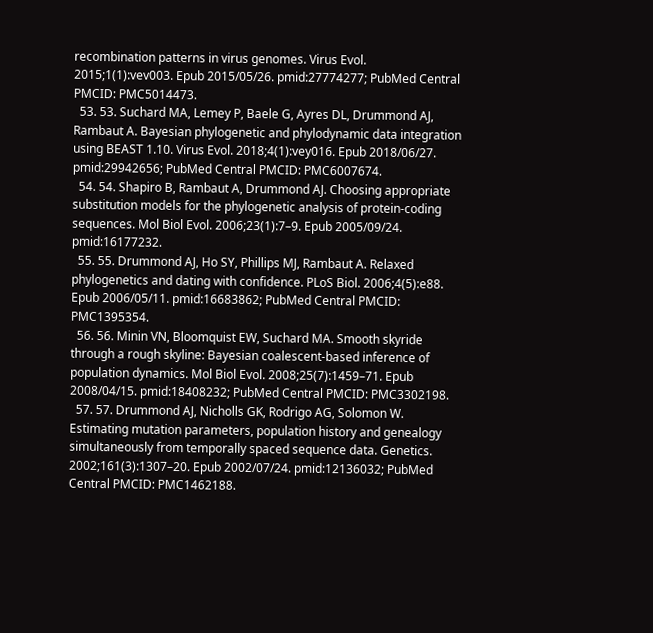recombination patterns in virus genomes. Virus Evol. 2015;1(1):vev003. Epub 2015/05/26. pmid:27774277; PubMed Central PMCID: PMC5014473.
  53. 53. Suchard MA, Lemey P, Baele G, Ayres DL, Drummond AJ, Rambaut A. Bayesian phylogenetic and phylodynamic data integration using BEAST 1.10. Virus Evol. 2018;4(1):vey016. Epub 2018/06/27. pmid:29942656; PubMed Central PMCID: PMC6007674.
  54. 54. Shapiro B, Rambaut A, Drummond AJ. Choosing appropriate substitution models for the phylogenetic analysis of protein-coding sequences. Mol Biol Evol. 2006;23(1):7–9. Epub 2005/09/24. pmid:16177232.
  55. 55. Drummond AJ, Ho SY, Phillips MJ, Rambaut A. Relaxed phylogenetics and dating with confidence. PLoS Biol. 2006;4(5):e88. Epub 2006/05/11. pmid:16683862; PubMed Central PMCID: PMC1395354.
  56. 56. Minin VN, Bloomquist EW, Suchard MA. Smooth skyride through a rough skyline: Bayesian coalescent-based inference of population dynamics. Mol Biol Evol. 2008;25(7):1459–71. Epub 2008/04/15. pmid:18408232; PubMed Central PMCID: PMC3302198.
  57. 57. Drummond AJ, Nicholls GK, Rodrigo AG, Solomon W. Estimating mutation parameters, population history and genealogy simultaneously from temporally spaced sequence data. Genetics. 2002;161(3):1307–20. Epub 2002/07/24. pmid:12136032; PubMed Central PMCID: PMC1462188.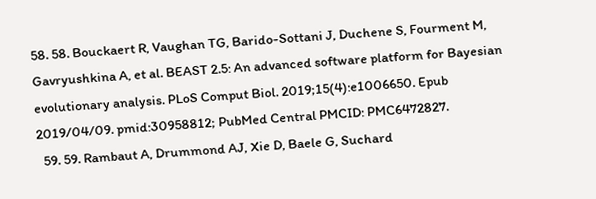58. 58. Bouckaert R, Vaughan TG, Barido-Sottani J, Duchene S, Fourment M, Gavryushkina A, et al. BEAST 2.5: An advanced software platform for Bayesian evolutionary analysis. PLoS Comput Biol. 2019;15(4):e1006650. Epub 2019/04/09. pmid:30958812; PubMed Central PMCID: PMC6472827.
  59. 59. Rambaut A, Drummond AJ, Xie D, Baele G, Suchard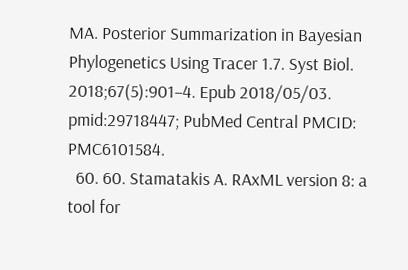MA. Posterior Summarization in Bayesian Phylogenetics Using Tracer 1.7. Syst Biol. 2018;67(5):901–4. Epub 2018/05/03. pmid:29718447; PubMed Central PMCID: PMC6101584.
  60. 60. Stamatakis A. RAxML version 8: a tool for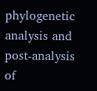phylogenetic analysis and post-analysis of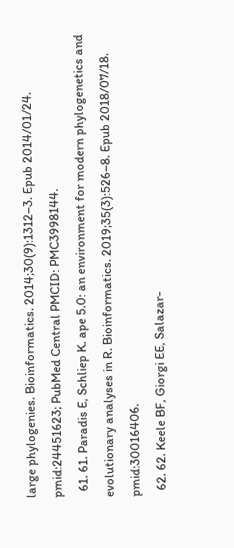large phylogenies. Bioinformatics. 2014;30(9):1312–3. Epub 2014/01/24. pmid:24451623; PubMed Central PMCID: PMC3998144.
  61. 61. Paradis E, Schliep K. ape 5.0: an environment for modern phylogenetics and evolutionary analyses in R. Bioinformatics. 2019;35(3):526–8. Epub 2018/07/18. pmid:30016406.
  62. 62. Keele BF, Giorgi EE, Salazar-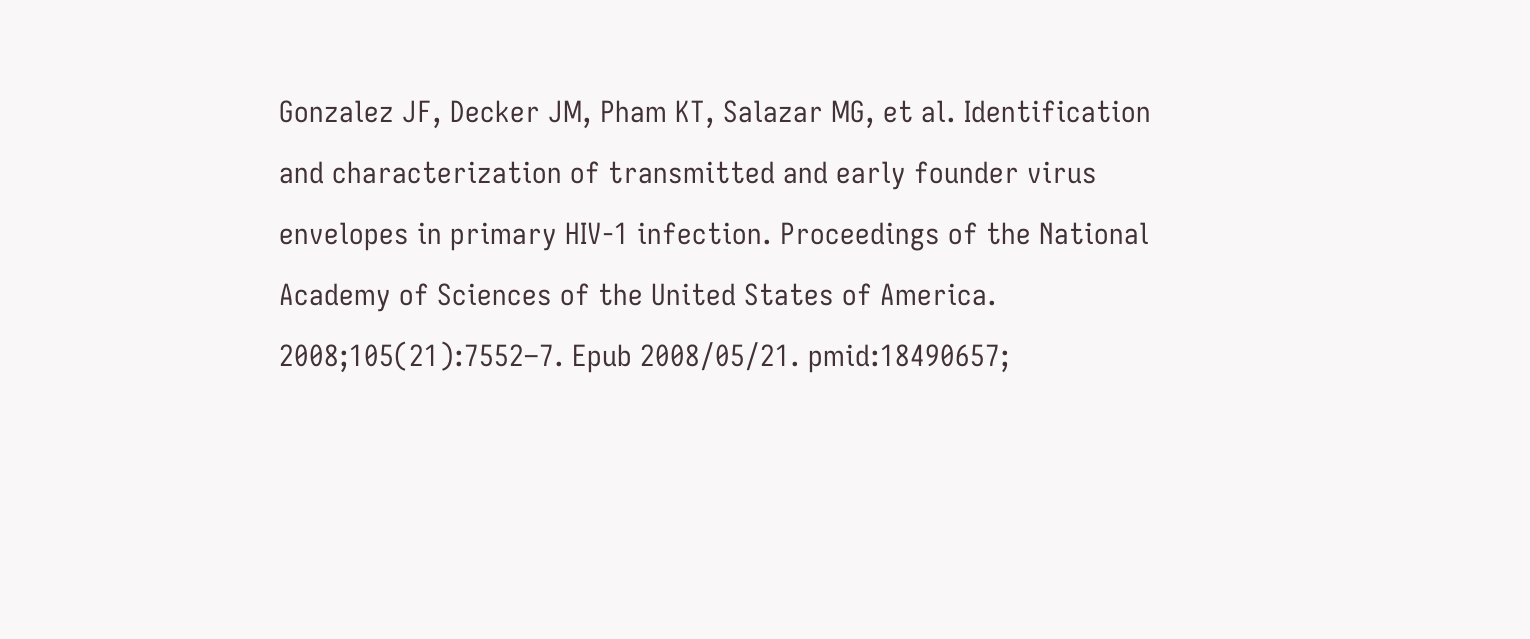Gonzalez JF, Decker JM, Pham KT, Salazar MG, et al. Identification and characterization of transmitted and early founder virus envelopes in primary HIV-1 infection. Proceedings of the National Academy of Sciences of the United States of America. 2008;105(21):7552–7. Epub 2008/05/21. pmid:18490657;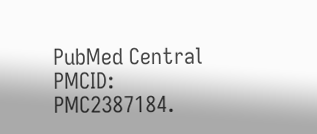PubMed Central PMCID: PMC2387184.